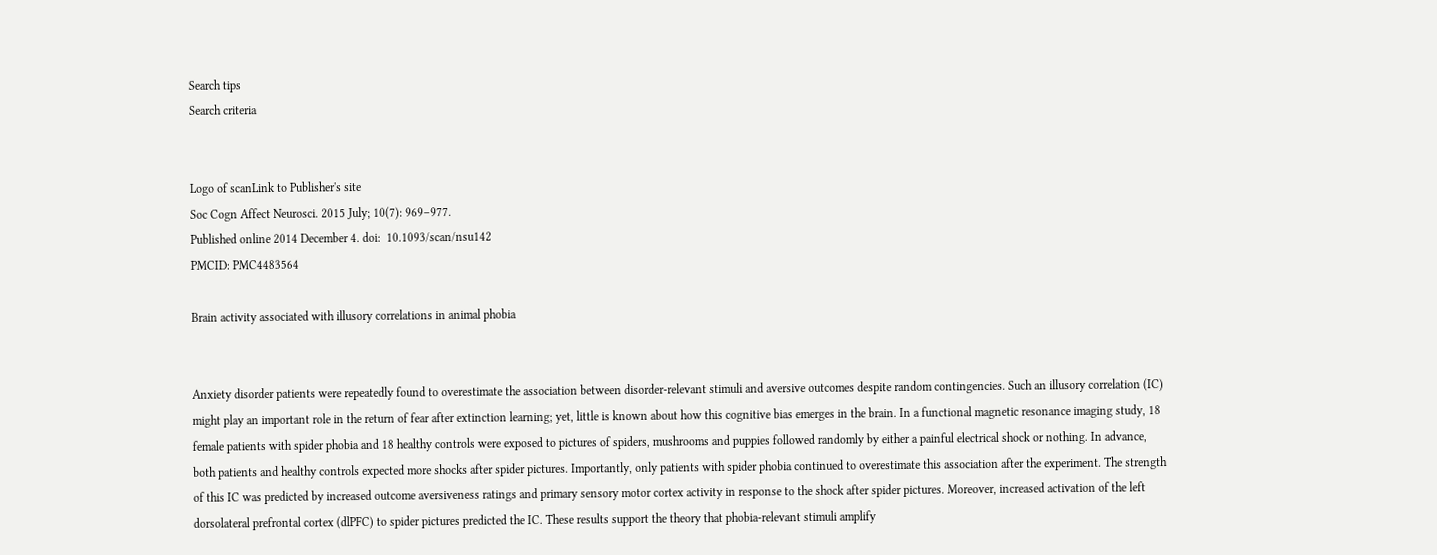Search tips
Search criteria


Logo of scanLink to Publisher's site
Soc Cogn Affect Neurosci. 2015 July; 10(7): 969–977.
Published online 2014 December 4. doi:  10.1093/scan/nsu142
PMCID: PMC4483564

Brain activity associated with illusory correlations in animal phobia


Anxiety disorder patients were repeatedly found to overestimate the association between disorder-relevant stimuli and aversive outcomes despite random contingencies. Such an illusory correlation (IC) might play an important role in the return of fear after extinction learning; yet, little is known about how this cognitive bias emerges in the brain. In a functional magnetic resonance imaging study, 18 female patients with spider phobia and 18 healthy controls were exposed to pictures of spiders, mushrooms and puppies followed randomly by either a painful electrical shock or nothing. In advance, both patients and healthy controls expected more shocks after spider pictures. Importantly, only patients with spider phobia continued to overestimate this association after the experiment. The strength of this IC was predicted by increased outcome aversiveness ratings and primary sensory motor cortex activity in response to the shock after spider pictures. Moreover, increased activation of the left dorsolateral prefrontal cortex (dlPFC) to spider pictures predicted the IC. These results support the theory that phobia-relevant stimuli amplify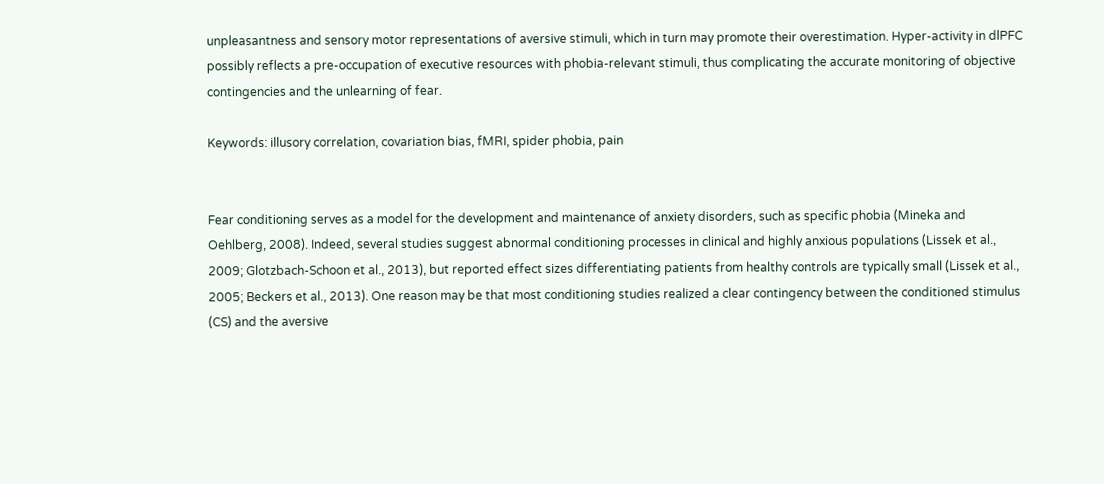unpleasantness and sensory motor representations of aversive stimuli, which in turn may promote their overestimation. Hyper-activity in dlPFC possibly reflects a pre-occupation of executive resources with phobia-relevant stimuli, thus complicating the accurate monitoring of objective contingencies and the unlearning of fear.

Keywords: illusory correlation, covariation bias, fMRI, spider phobia, pain


Fear conditioning serves as a model for the development and maintenance of anxiety disorders, such as specific phobia (Mineka and Oehlberg, 2008). Indeed, several studies suggest abnormal conditioning processes in clinical and highly anxious populations (Lissek et al., 2009; Glotzbach-Schoon et al., 2013), but reported effect sizes differentiating patients from healthy controls are typically small (Lissek et al., 2005; Beckers et al., 2013). One reason may be that most conditioning studies realized a clear contingency between the conditioned stimulus (CS) and the aversive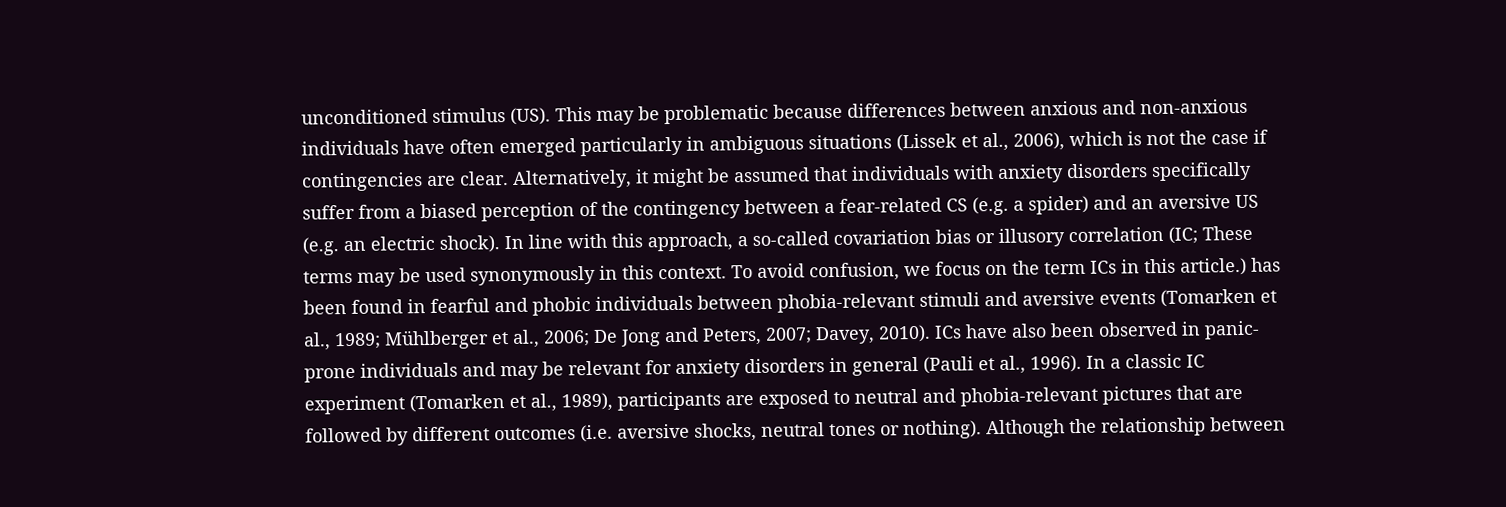unconditioned stimulus (US). This may be problematic because differences between anxious and non-anxious individuals have often emerged particularly in ambiguous situations (Lissek et al., 2006), which is not the case if contingencies are clear. Alternatively, it might be assumed that individuals with anxiety disorders specifically suffer from a biased perception of the contingency between a fear-related CS (e.g. a spider) and an aversive US (e.g. an electric shock). In line with this approach, a so-called covariation bias or illusory correlation (IC; These terms may be used synonymously in this context. To avoid confusion, we focus on the term ICs in this article.) has been found in fearful and phobic individuals between phobia-relevant stimuli and aversive events (Tomarken et al., 1989; Mühlberger et al., 2006; De Jong and Peters, 2007; Davey, 2010). ICs have also been observed in panic-prone individuals and may be relevant for anxiety disorders in general (Pauli et al., 1996). In a classic IC experiment (Tomarken et al., 1989), participants are exposed to neutral and phobia-relevant pictures that are followed by different outcomes (i.e. aversive shocks, neutral tones or nothing). Although the relationship between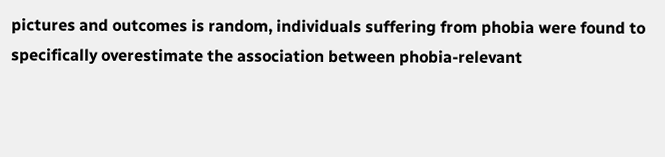pictures and outcomes is random, individuals suffering from phobia were found to specifically overestimate the association between phobia-relevant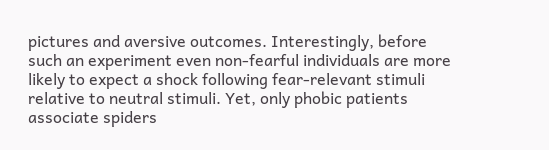pictures and aversive outcomes. Interestingly, before such an experiment even non-fearful individuals are more likely to expect a shock following fear-relevant stimuli relative to neutral stimuli. Yet, only phobic patients associate spiders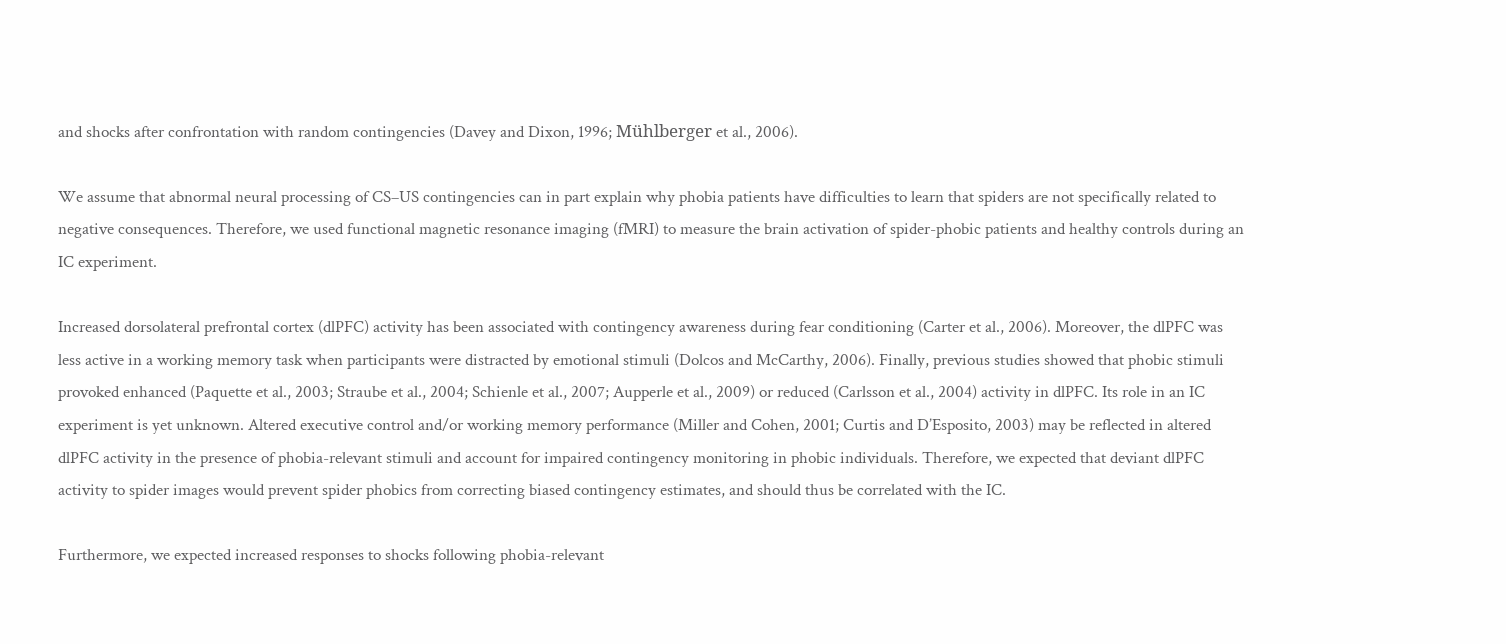and shocks after confrontation with random contingencies (Davey and Dixon, 1996; Mühlberger et al., 2006).

We assume that abnormal neural processing of CS–US contingencies can in part explain why phobia patients have difficulties to learn that spiders are not specifically related to negative consequences. Therefore, we used functional magnetic resonance imaging (fMRI) to measure the brain activation of spider-phobic patients and healthy controls during an IC experiment.

Increased dorsolateral prefrontal cortex (dlPFC) activity has been associated with contingency awareness during fear conditioning (Carter et al., 2006). Moreover, the dlPFC was less active in a working memory task when participants were distracted by emotional stimuli (Dolcos and McCarthy, 2006). Finally, previous studies showed that phobic stimuli provoked enhanced (Paquette et al., 2003; Straube et al., 2004; Schienle et al., 2007; Aupperle et al., 2009) or reduced (Carlsson et al., 2004) activity in dlPFC. Its role in an IC experiment is yet unknown. Altered executive control and/or working memory performance (Miller and Cohen, 2001; Curtis and D’Esposito, 2003) may be reflected in altered dlPFC activity in the presence of phobia-relevant stimuli and account for impaired contingency monitoring in phobic individuals. Therefore, we expected that deviant dlPFC activity to spider images would prevent spider phobics from correcting biased contingency estimates, and should thus be correlated with the IC.

Furthermore, we expected increased responses to shocks following phobia-relevant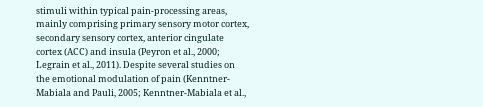stimuli within typical pain-processing areas, mainly comprising primary sensory motor cortex, secondary sensory cortex, anterior cingulate cortex (ACC) and insula (Peyron et al., 2000; Legrain et al., 2011). Despite several studies on the emotional modulation of pain (Kenntner-Mabiala and Pauli, 2005; Kenntner-Mabiala et al.,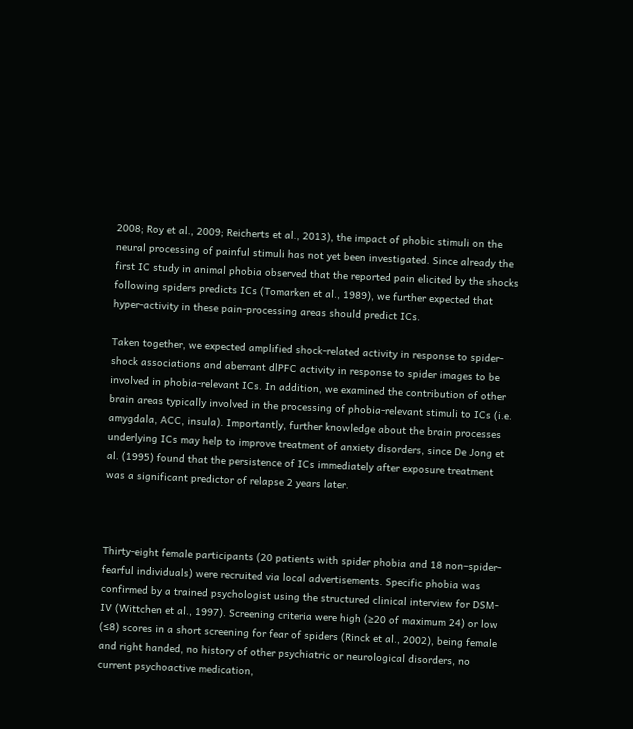2008; Roy et al., 2009; Reicherts et al., 2013), the impact of phobic stimuli on the neural processing of painful stimuli has not yet been investigated. Since already the first IC study in animal phobia observed that the reported pain elicited by the shocks following spiders predicts ICs (Tomarken et al., 1989), we further expected that hyper-activity in these pain-processing areas should predict ICs.

Taken together, we expected amplified shock-related activity in response to spider-shock associations and aberrant dlPFC activity in response to spider images to be involved in phobia-relevant ICs. In addition, we examined the contribution of other brain areas typically involved in the processing of phobia-relevant stimuli to ICs (i.e. amygdala, ACC, insula). Importantly, further knowledge about the brain processes underlying ICs may help to improve treatment of anxiety disorders, since De Jong et al. (1995) found that the persistence of ICs immediately after exposure treatment was a significant predictor of relapse 2 years later.



Thirty-eight female participants (20 patients with spider phobia and 18 non–spider-fearful individuals) were recruited via local advertisements. Specific phobia was confirmed by a trained psychologist using the structured clinical interview for DSM-IV (Wittchen et al., 1997). Screening criteria were high (≥20 of maximum 24) or low (≤8) scores in a short screening for fear of spiders (Rinck et al., 2002), being female and right handed, no history of other psychiatric or neurological disorders, no current psychoactive medication,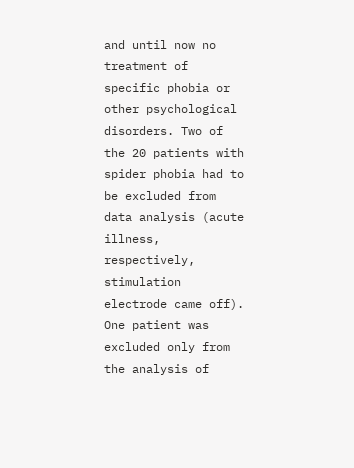and until now no treatment of specific phobia or other psychological disorders. Two of the 20 patients with spider phobia had to be excluded from data analysis (acute illness, respectively, stimulation electrode came off). One patient was excluded only from the analysis of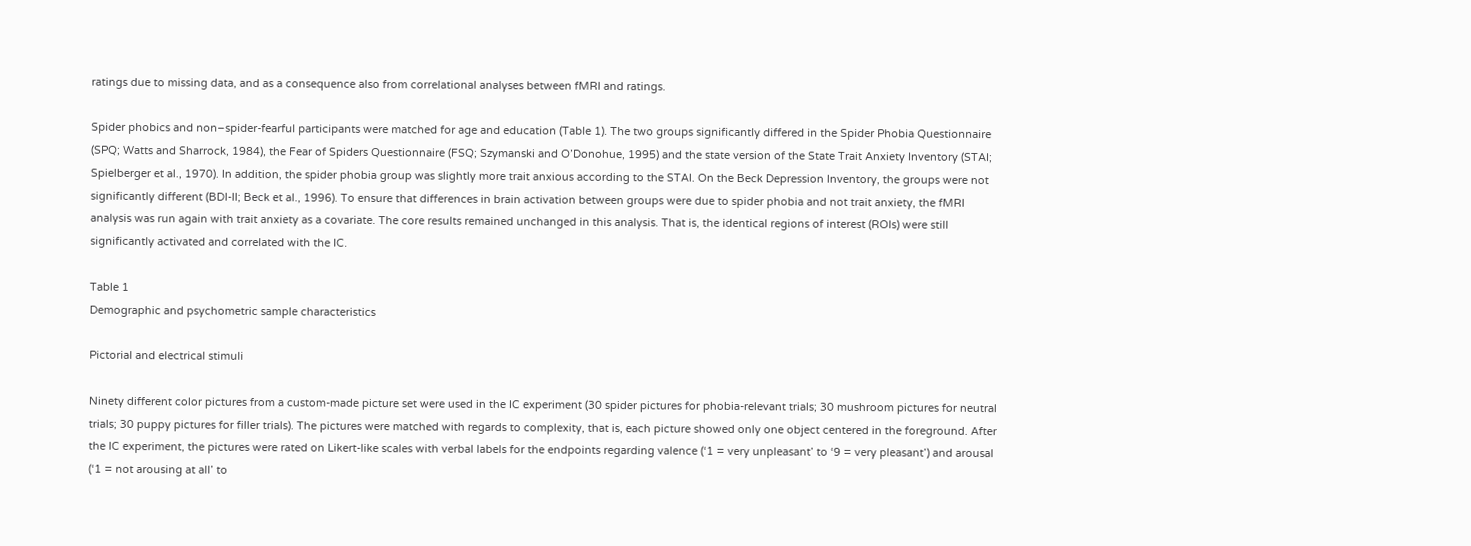ratings due to missing data, and as a consequence also from correlational analyses between fMRI and ratings.

Spider phobics and non–spider-fearful participants were matched for age and education (Table 1). The two groups significantly differed in the Spider Phobia Questionnaire (SPQ; Watts and Sharrock, 1984), the Fear of Spiders Questionnaire (FSQ; Szymanski and O’Donohue, 1995) and the state version of the State Trait Anxiety Inventory (STAI; Spielberger et al., 1970). In addition, the spider phobia group was slightly more trait anxious according to the STAI. On the Beck Depression Inventory, the groups were not significantly different (BDI-II; Beck et al., 1996). To ensure that differences in brain activation between groups were due to spider phobia and not trait anxiety, the fMRI analysis was run again with trait anxiety as a covariate. The core results remained unchanged in this analysis. That is, the identical regions of interest (ROIs) were still significantly activated and correlated with the IC.

Table 1
Demographic and psychometric sample characteristics

Pictorial and electrical stimuli

Ninety different color pictures from a custom-made picture set were used in the IC experiment (30 spider pictures for phobia-relevant trials; 30 mushroom pictures for neutral trials; 30 puppy pictures for filler trials). The pictures were matched with regards to complexity, that is, each picture showed only one object centered in the foreground. After the IC experiment, the pictures were rated on Likert-like scales with verbal labels for the endpoints regarding valence (‘1 = very unpleasant’ to ‘9 = very pleasant’) and arousal (‘1 = not arousing at all’ to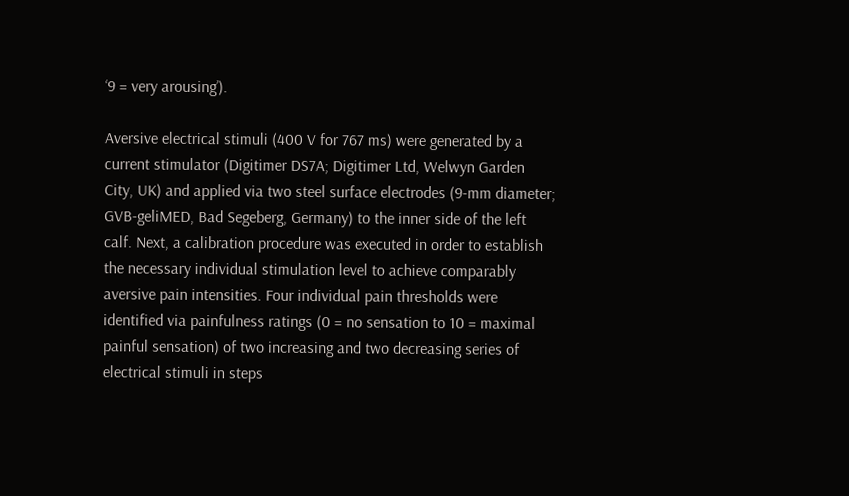‘9 = very arousing’).

Aversive electrical stimuli (400 V for 767 ms) were generated by a current stimulator (Digitimer DS7A; Digitimer Ltd, Welwyn Garden City, UK) and applied via two steel surface electrodes (9-mm diameter; GVB-geliMED, Bad Segeberg, Germany) to the inner side of the left calf. Next, a calibration procedure was executed in order to establish the necessary individual stimulation level to achieve comparably aversive pain intensities. Four individual pain thresholds were identified via painfulness ratings (0 = no sensation to 10 = maximal painful sensation) of two increasing and two decreasing series of electrical stimuli in steps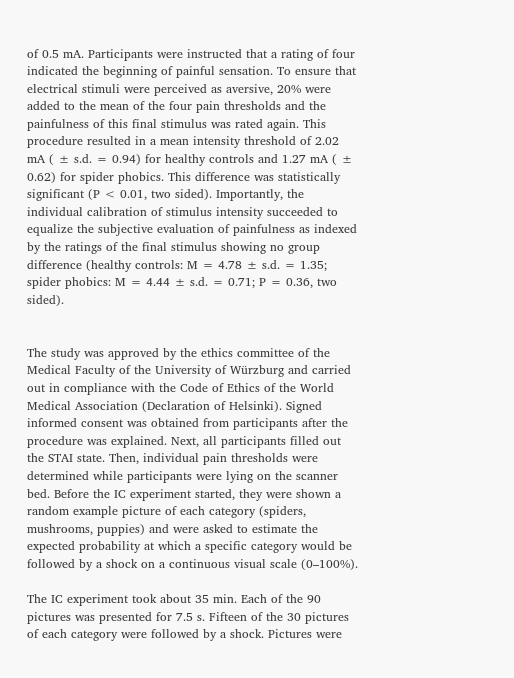of 0.5 mA. Participants were instructed that a rating of four indicated the beginning of painful sensation. To ensure that electrical stimuli were perceived as aversive, 20% were added to the mean of the four pain thresholds and the painfulness of this final stimulus was rated again. This procedure resulted in a mean intensity threshold of 2.02 mA ( ± s.d. = 0.94) for healthy controls and 1.27 mA ( ± 0.62) for spider phobics. This difference was statistically significant (P < 0.01, two sided). Importantly, the individual calibration of stimulus intensity succeeded to equalize the subjective evaluation of painfulness as indexed by the ratings of the final stimulus showing no group difference (healthy controls: M = 4.78 ± s.d. = 1.35; spider phobics: M = 4.44 ± s.d. = 0.71; P = 0.36, two sided).


The study was approved by the ethics committee of the Medical Faculty of the University of Würzburg and carried out in compliance with the Code of Ethics of the World Medical Association (Declaration of Helsinki). Signed informed consent was obtained from participants after the procedure was explained. Next, all participants filled out the STAI state. Then, individual pain thresholds were determined while participants were lying on the scanner bed. Before the IC experiment started, they were shown a random example picture of each category (spiders, mushrooms, puppies) and were asked to estimate the expected probability at which a specific category would be followed by a shock on a continuous visual scale (0–100%).

The IC experiment took about 35 min. Each of the 90 pictures was presented for 7.5 s. Fifteen of the 30 pictures of each category were followed by a shock. Pictures were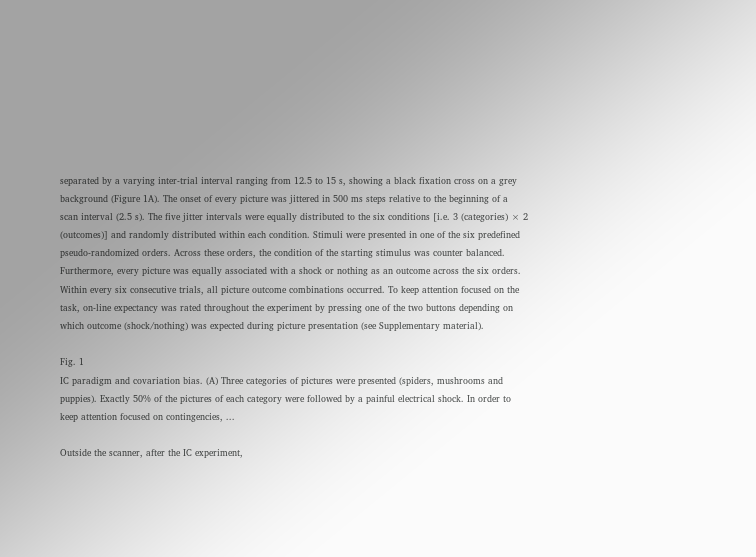separated by a varying inter-trial interval ranging from 12.5 to 15 s, showing a black fixation cross on a grey background (Figure 1A). The onset of every picture was jittered in 500 ms steps relative to the beginning of a scan interval (2.5 s). The five jitter intervals were equally distributed to the six conditions [i.e. 3 (categories) × 2 (outcomes)] and randomly distributed within each condition. Stimuli were presented in one of the six predefined pseudo-randomized orders. Across these orders, the condition of the starting stimulus was counter balanced. Furthermore, every picture was equally associated with a shock or nothing as an outcome across the six orders. Within every six consecutive trials, all picture outcome combinations occurred. To keep attention focused on the task, on-line expectancy was rated throughout the experiment by pressing one of the two buttons depending on which outcome (shock/nothing) was expected during picture presentation (see Supplementary material).

Fig. 1
IC paradigm and covariation bias. (A) Three categories of pictures were presented (spiders, mushrooms and puppies). Exactly 50% of the pictures of each category were followed by a painful electrical shock. In order to keep attention focused on contingencies, ...

Outside the scanner, after the IC experiment,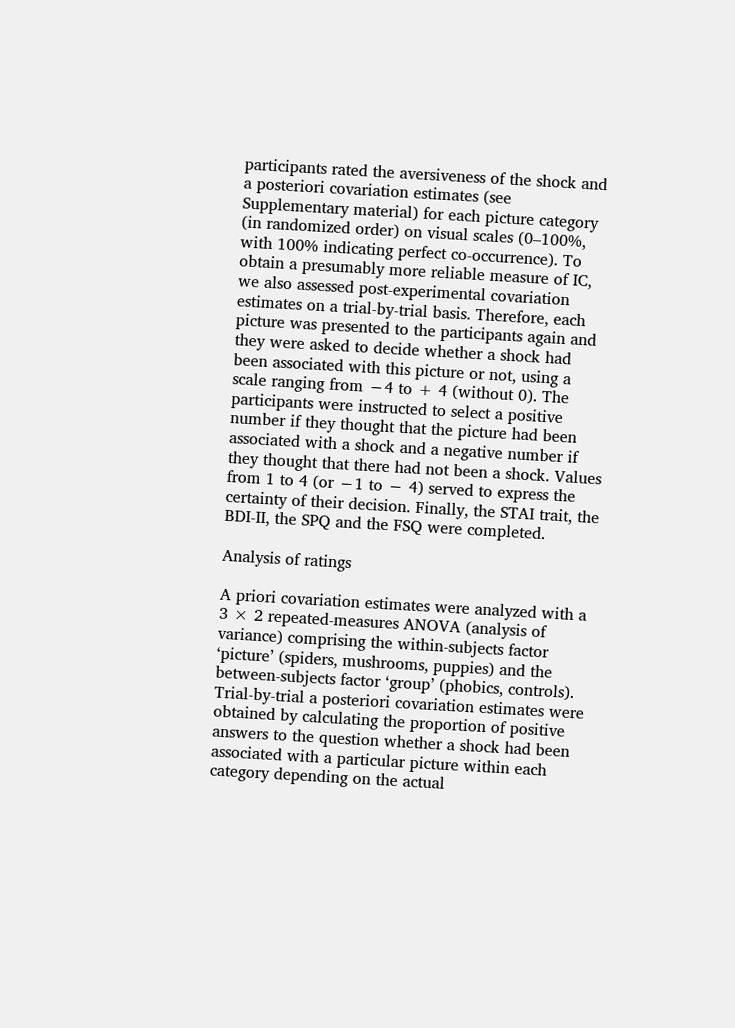participants rated the aversiveness of the shock and a posteriori covariation estimates (see Supplementary material) for each picture category (in randomized order) on visual scales (0–100%, with 100% indicating perfect co-occurrence). To obtain a presumably more reliable measure of IC, we also assessed post-experimental covariation estimates on a trial-by-trial basis. Therefore, each picture was presented to the participants again and they were asked to decide whether a shock had been associated with this picture or not, using a scale ranging from −4 to + 4 (without 0). The participants were instructed to select a positive number if they thought that the picture had been associated with a shock and a negative number if they thought that there had not been a shock. Values from 1 to 4 (or −1 to − 4) served to express the certainty of their decision. Finally, the STAI trait, the BDI-II, the SPQ and the FSQ were completed.

Analysis of ratings

A priori covariation estimates were analyzed with a 3 × 2 repeated-measures ANOVA (analysis of variance) comprising the within-subjects factor ‘picture’ (spiders, mushrooms, puppies) and the between-subjects factor ‘group’ (phobics, controls). Trial-by-trial a posteriori covariation estimates were obtained by calculating the proportion of positive answers to the question whether a shock had been associated with a particular picture within each category depending on the actual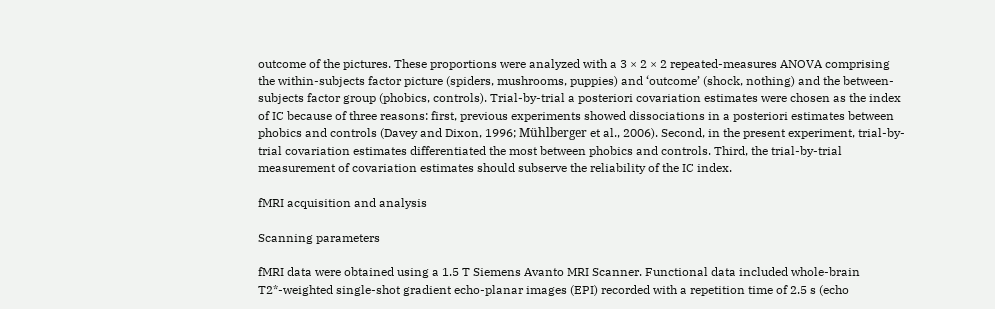outcome of the pictures. These proportions were analyzed with a 3 × 2 × 2 repeated-measures ANOVA comprising the within-subjects factor picture (spiders, mushrooms, puppies) and ‘outcome’ (shock, nothing) and the between-subjects factor group (phobics, controls). Trial-by-trial a posteriori covariation estimates were chosen as the index of IC because of three reasons: first, previous experiments showed dissociations in a posteriori estimates between phobics and controls (Davey and Dixon, 1996; Mühlberger et al., 2006). Second, in the present experiment, trial-by-trial covariation estimates differentiated the most between phobics and controls. Third, the trial-by-trial measurement of covariation estimates should subserve the reliability of the IC index.

fMRI acquisition and analysis

Scanning parameters

fMRI data were obtained using a 1.5 T Siemens Avanto MRI Scanner. Functional data included whole-brain T2*-weighted single-shot gradient echo-planar images (EPI) recorded with a repetition time of 2.5 s (echo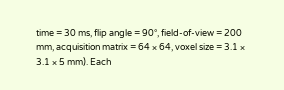time = 30 ms, flip angle = 90°, field-of-view = 200 mm, acquisition matrix = 64 × 64, voxel size = 3.1 × 3.1 × 5 mm). Each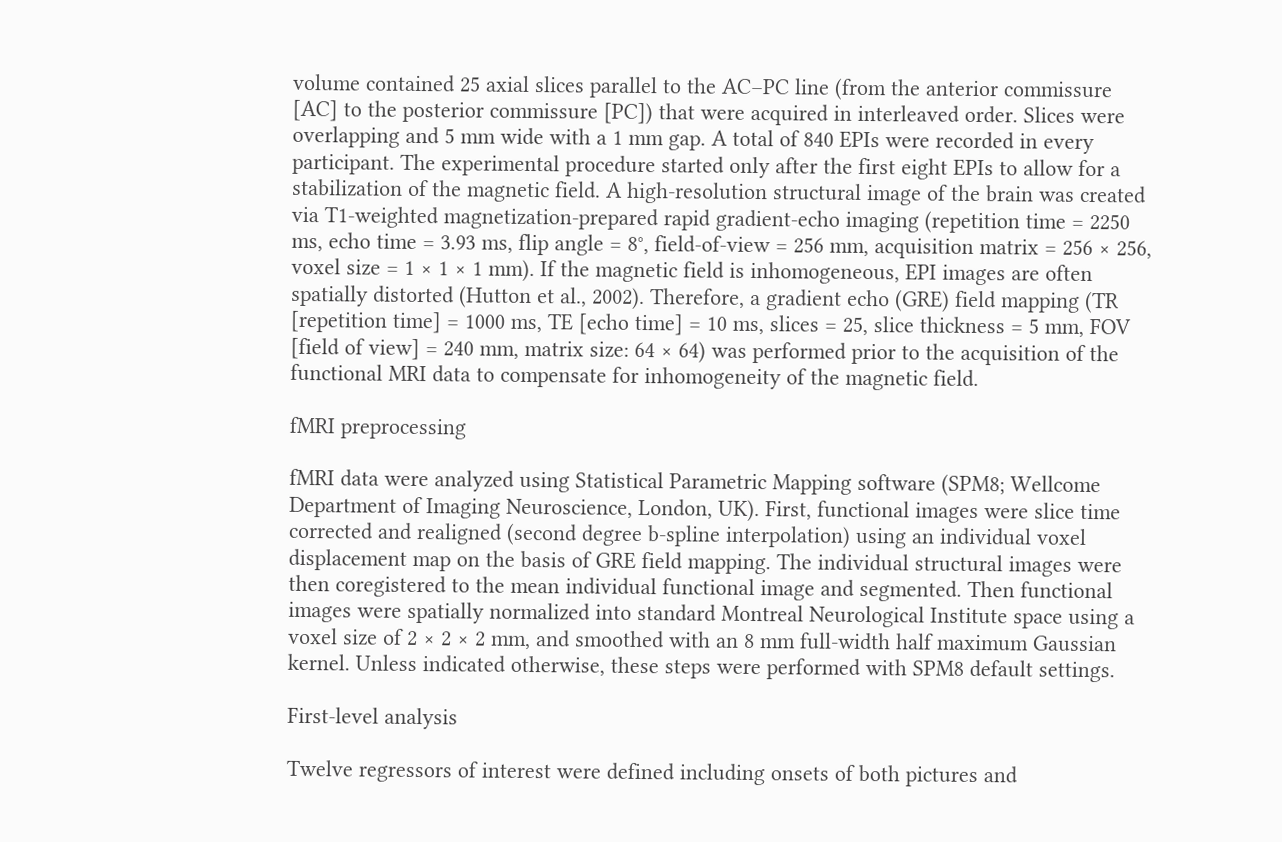volume contained 25 axial slices parallel to the AC–PC line (from the anterior commissure [AC] to the posterior commissure [PC]) that were acquired in interleaved order. Slices were overlapping and 5 mm wide with a 1 mm gap. A total of 840 EPIs were recorded in every participant. The experimental procedure started only after the first eight EPIs to allow for a stabilization of the magnetic field. A high-resolution structural image of the brain was created via T1-weighted magnetization-prepared rapid gradient-echo imaging (repetition time = 2250 ms, echo time = 3.93 ms, flip angle = 8°, field-of-view = 256 mm, acquisition matrix = 256 × 256, voxel size = 1 × 1 × 1 mm). If the magnetic field is inhomogeneous, EPI images are often spatially distorted (Hutton et al., 2002). Therefore, a gradient echo (GRE) field mapping (TR [repetition time] = 1000 ms, TE [echo time] = 10 ms, slices = 25, slice thickness = 5 mm, FOV [field of view] = 240 mm, matrix size: 64 × 64) was performed prior to the acquisition of the functional MRI data to compensate for inhomogeneity of the magnetic field.

fMRI preprocessing

fMRI data were analyzed using Statistical Parametric Mapping software (SPM8; Wellcome Department of Imaging Neuroscience, London, UK). First, functional images were slice time corrected and realigned (second degree b-spline interpolation) using an individual voxel displacement map on the basis of GRE field mapping. The individual structural images were then coregistered to the mean individual functional image and segmented. Then functional images were spatially normalized into standard Montreal Neurological Institute space using a voxel size of 2 × 2 × 2 mm, and smoothed with an 8 mm full-width half maximum Gaussian kernel. Unless indicated otherwise, these steps were performed with SPM8 default settings.

First-level analysis

Twelve regressors of interest were defined including onsets of both pictures and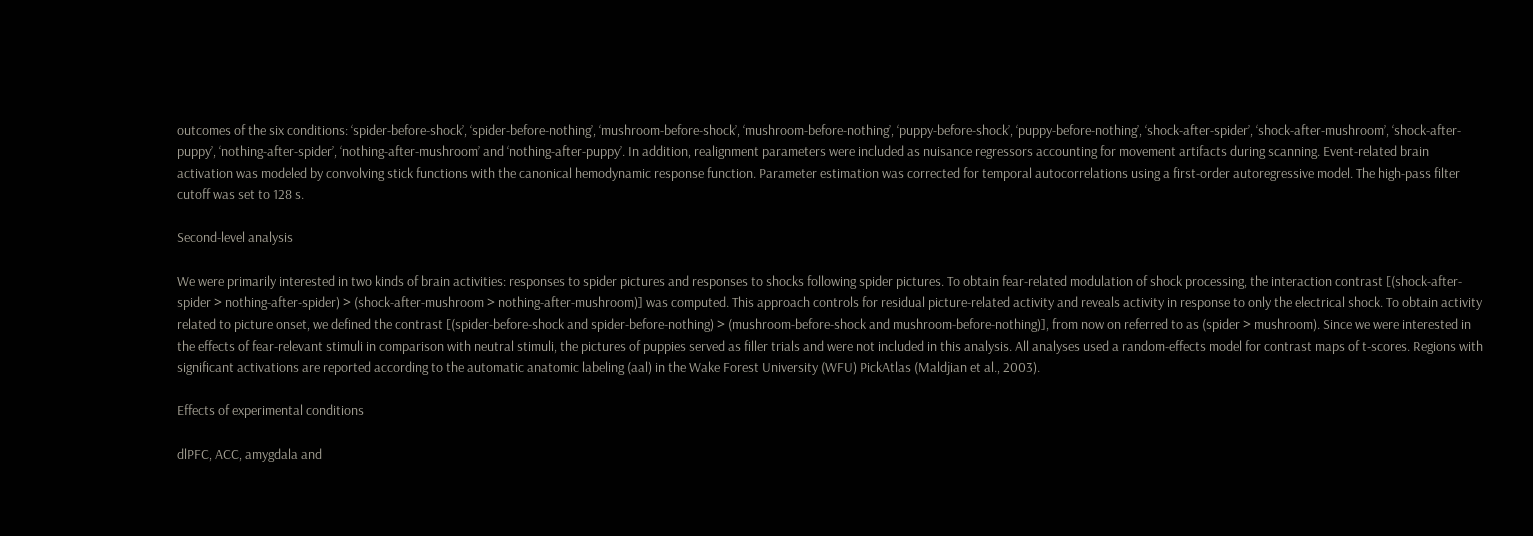outcomes of the six conditions: ‘spider-before-shock’, ‘spider-before-nothing’, ‘mushroom-before-shock’, ‘mushroom-before-nothing’, ‘puppy-before-shock’, ‘puppy-before-nothing’, ‘shock-after-spider’, ‘shock-after-mushroom’, ‘shock-after-puppy’, ‘nothing-after-spider’, ‘nothing-after-mushroom’ and ‘nothing-after-puppy’. In addition, realignment parameters were included as nuisance regressors accounting for movement artifacts during scanning. Event-related brain activation was modeled by convolving stick functions with the canonical hemodynamic response function. Parameter estimation was corrected for temporal autocorrelations using a first-order autoregressive model. The high-pass filter cutoff was set to 128 s.

Second-level analysis

We were primarily interested in two kinds of brain activities: responses to spider pictures and responses to shocks following spider pictures. To obtain fear-related modulation of shock processing, the interaction contrast [(shock-after-spider > nothing-after-spider) > (shock-after-mushroom > nothing-after-mushroom)] was computed. This approach controls for residual picture-related activity and reveals activity in response to only the electrical shock. To obtain activity related to picture onset, we defined the contrast [(spider-before-shock and spider-before-nothing) > (mushroom-before-shock and mushroom-before-nothing)], from now on referred to as (spider > mushroom). Since we were interested in the effects of fear-relevant stimuli in comparison with neutral stimuli, the pictures of puppies served as filler trials and were not included in this analysis. All analyses used a random-effects model for contrast maps of t-scores. Regions with significant activations are reported according to the automatic anatomic labeling (aal) in the Wake Forest University (WFU) PickAtlas (Maldjian et al., 2003).

Effects of experimental conditions

dlPFC, ACC, amygdala and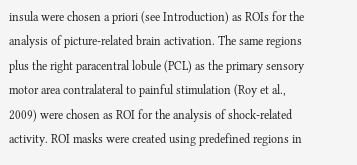insula were chosen a priori (see Introduction) as ROIs for the analysis of picture-related brain activation. The same regions plus the right paracentral lobule (PCL) as the primary sensory motor area contralateral to painful stimulation (Roy et al., 2009) were chosen as ROI for the analysis of shock-related activity. ROI masks were created using predefined regions in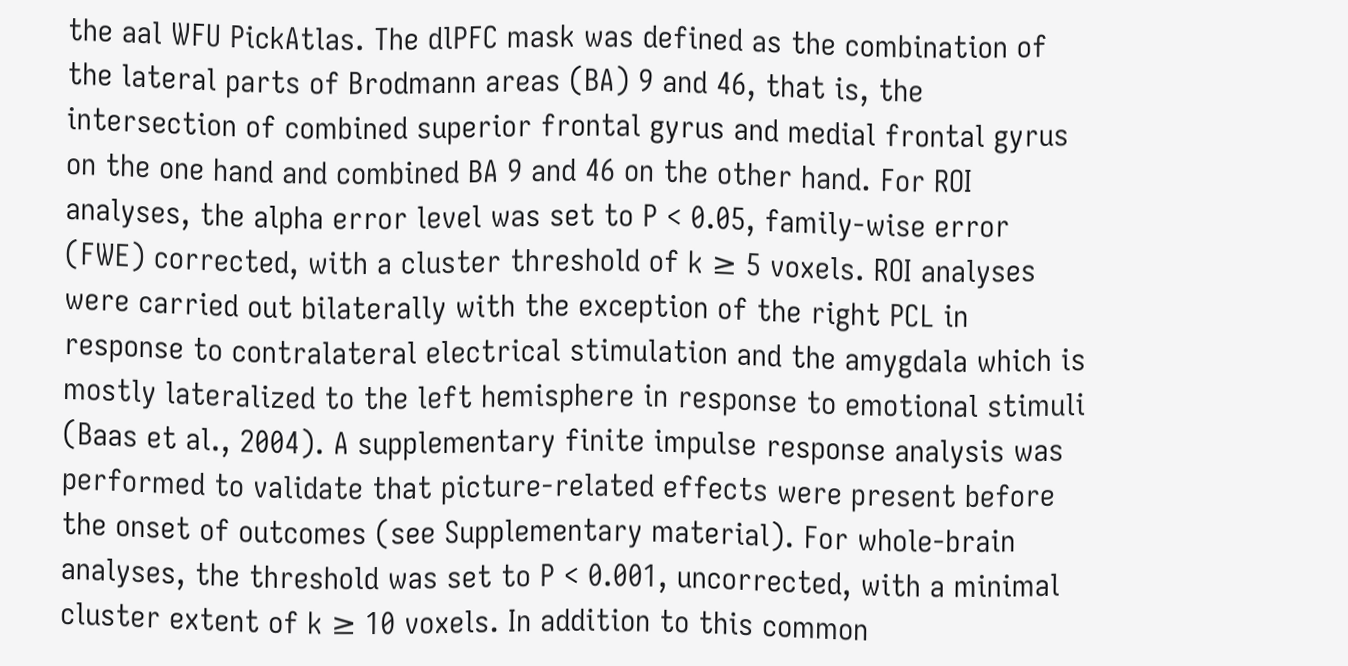the aal WFU PickAtlas. The dlPFC mask was defined as the combination of the lateral parts of Brodmann areas (BA) 9 and 46, that is, the intersection of combined superior frontal gyrus and medial frontal gyrus on the one hand and combined BA 9 and 46 on the other hand. For ROI analyses, the alpha error level was set to P < 0.05, family-wise error (FWE) corrected, with a cluster threshold of k ≥ 5 voxels. ROI analyses were carried out bilaterally with the exception of the right PCL in response to contralateral electrical stimulation and the amygdala which is mostly lateralized to the left hemisphere in response to emotional stimuli (Baas et al., 2004). A supplementary finite impulse response analysis was performed to validate that picture-related effects were present before the onset of outcomes (see Supplementary material). For whole-brain analyses, the threshold was set to P < 0.001, uncorrected, with a minimal cluster extent of k ≥ 10 voxels. In addition to this common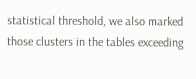statistical threshold, we also marked those clusters in the tables exceeding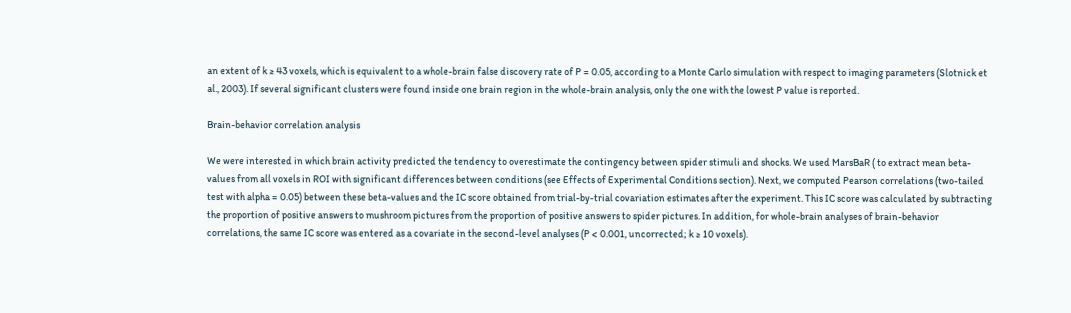an extent of k ≥ 43 voxels, which is equivalent to a whole-brain false discovery rate of P = 0.05, according to a Monte Carlo simulation with respect to imaging parameters (Slotnick et al., 2003). If several significant clusters were found inside one brain region in the whole-brain analysis, only the one with the lowest P value is reported.

Brain-behavior correlation analysis

We were interested in which brain activity predicted the tendency to overestimate the contingency between spider stimuli and shocks. We used MarsBaR ( to extract mean beta-values from all voxels in ROI with significant differences between conditions (see Effects of Experimental Conditions section). Next, we computed Pearson correlations (two-tailed test with alpha = 0.05) between these beta-values and the IC score obtained from trial-by-trial covariation estimates after the experiment. This IC score was calculated by subtracting the proportion of positive answers to mushroom pictures from the proportion of positive answers to spider pictures. In addition, for whole-brain analyses of brain-behavior correlations, the same IC score was entered as a covariate in the second-level analyses (P < 0.001, uncorrected; k ≥ 10 voxels).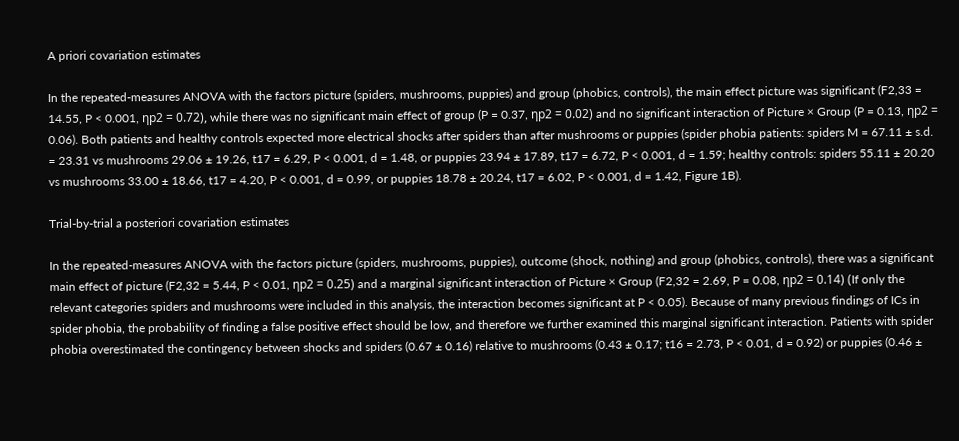A priori covariation estimates

In the repeated-measures ANOVA with the factors picture (spiders, mushrooms, puppies) and group (phobics, controls), the main effect picture was significant (F2,33 = 14.55, P < 0.001, ηp2 = 0.72), while there was no significant main effect of group (P = 0.37, ηp2 = 0.02) and no significant interaction of Picture × Group (P = 0.13, ηp2 = 0.06). Both patients and healthy controls expected more electrical shocks after spiders than after mushrooms or puppies (spider phobia patients: spiders M = 67.11 ± s.d. = 23.31 vs mushrooms 29.06 ± 19.26, t17 = 6.29, P < 0.001, d = 1.48, or puppies 23.94 ± 17.89, t17 = 6.72, P < 0.001, d = 1.59; healthy controls: spiders 55.11 ± 20.20 vs mushrooms 33.00 ± 18.66, t17 = 4.20, P < 0.001, d = 0.99, or puppies 18.78 ± 20.24, t17 = 6.02, P < 0.001, d = 1.42, Figure 1B).

Trial-by-trial a posteriori covariation estimates

In the repeated-measures ANOVA with the factors picture (spiders, mushrooms, puppies), outcome (shock, nothing) and group (phobics, controls), there was a significant main effect of picture (F2,32 = 5.44, P < 0.01, ηp2 = 0.25) and a marginal significant interaction of Picture × Group (F2,32 = 2.69, P = 0.08, ηp2 = 0.14) (If only the relevant categories spiders and mushrooms were included in this analysis, the interaction becomes significant at P < 0.05). Because of many previous findings of ICs in spider phobia, the probability of finding a false positive effect should be low, and therefore we further examined this marginal significant interaction. Patients with spider phobia overestimated the contingency between shocks and spiders (0.67 ± 0.16) relative to mushrooms (0.43 ± 0.17; t16 = 2.73, P < 0.01, d = 0.92) or puppies (0.46 ±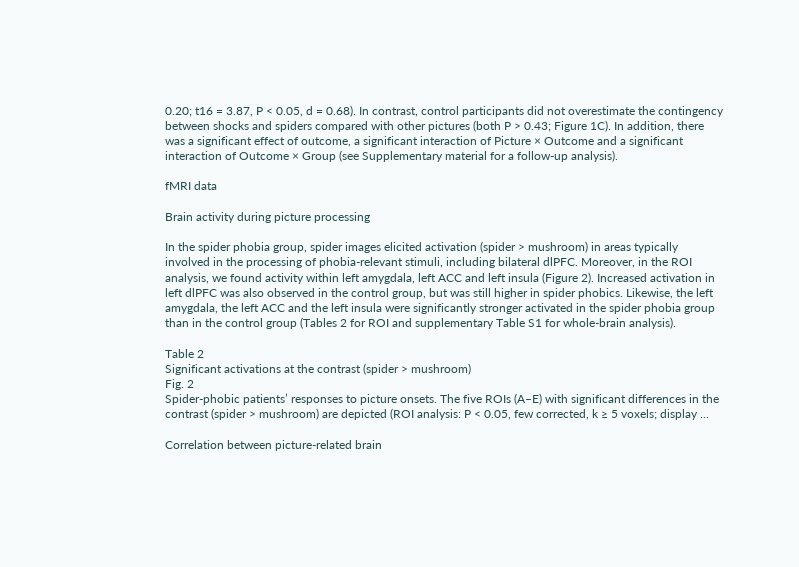0.20; t16 = 3.87, P < 0.05, d = 0.68). In contrast, control participants did not overestimate the contingency between shocks and spiders compared with other pictures (both P > 0.43; Figure 1C). In addition, there was a significant effect of outcome, a significant interaction of Picture × Outcome and a significant interaction of Outcome × Group (see Supplementary material for a follow-up analysis).

fMRI data

Brain activity during picture processing

In the spider phobia group, spider images elicited activation (spider > mushroom) in areas typically involved in the processing of phobia-relevant stimuli, including bilateral dlPFC. Moreover, in the ROI analysis, we found activity within left amygdala, left ACC and left insula (Figure 2). Increased activation in left dlPFC was also observed in the control group, but was still higher in spider phobics. Likewise, the left amygdala, the left ACC and the left insula were significantly stronger activated in the spider phobia group than in the control group (Tables 2 for ROI and supplementary Table S1 for whole-brain analysis).

Table 2
Significant activations at the contrast (spider > mushroom)
Fig. 2
Spider-phobic patients’ responses to picture onsets. The five ROIs (A–E) with significant differences in the contrast (spider > mushroom) are depicted (ROI analysis: P < 0.05, few corrected, k ≥ 5 voxels; display ...

Correlation between picture-related brain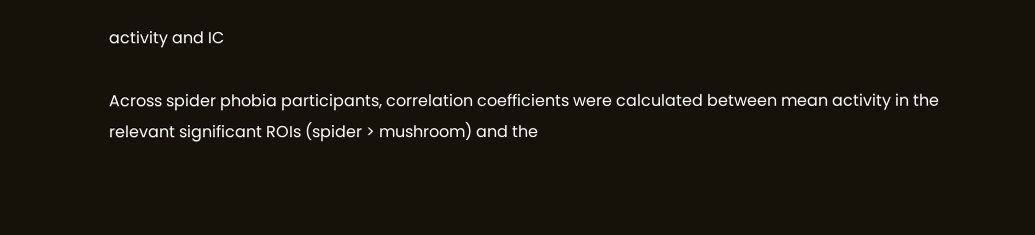activity and IC

Across spider phobia participants, correlation coefficients were calculated between mean activity in the relevant significant ROIs (spider > mushroom) and the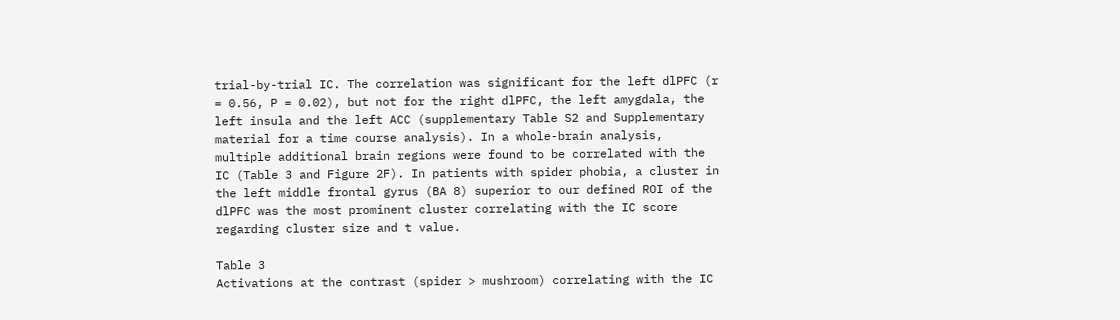trial-by-trial IC. The correlation was significant for the left dlPFC (r = 0.56, P = 0.02), but not for the right dlPFC, the left amygdala, the left insula and the left ACC (supplementary Table S2 and Supplementary material for a time course analysis). In a whole-brain analysis, multiple additional brain regions were found to be correlated with the IC (Table 3 and Figure 2F). In patients with spider phobia, a cluster in the left middle frontal gyrus (BA 8) superior to our defined ROI of the dlPFC was the most prominent cluster correlating with the IC score regarding cluster size and t value.

Table 3
Activations at the contrast (spider > mushroom) correlating with the IC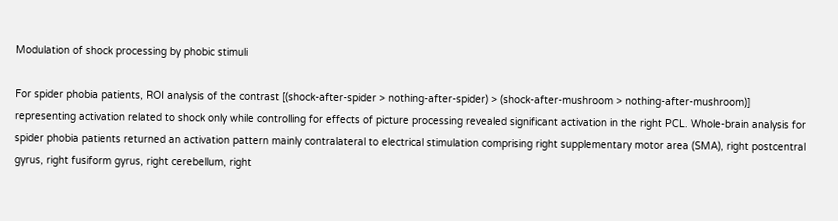Modulation of shock processing by phobic stimuli

For spider phobia patients, ROI analysis of the contrast [(shock-after-spider > nothing-after-spider) > (shock-after-mushroom > nothing-after-mushroom)] representing activation related to shock only while controlling for effects of picture processing revealed significant activation in the right PCL. Whole-brain analysis for spider phobia patients returned an activation pattern mainly contralateral to electrical stimulation comprising right supplementary motor area (SMA), right postcentral gyrus, right fusiform gyrus, right cerebellum, right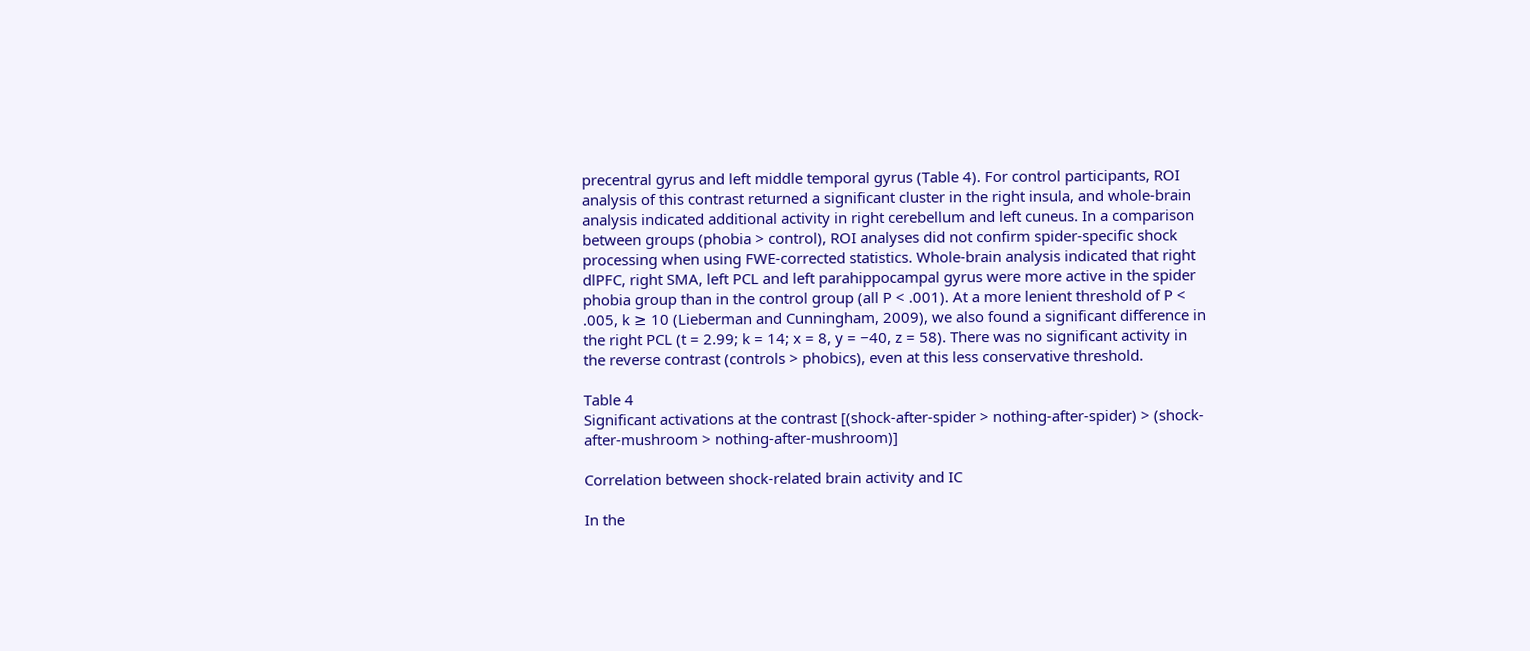precentral gyrus and left middle temporal gyrus (Table 4). For control participants, ROI analysis of this contrast returned a significant cluster in the right insula, and whole-brain analysis indicated additional activity in right cerebellum and left cuneus. In a comparison between groups (phobia > control), ROI analyses did not confirm spider-specific shock processing when using FWE-corrected statistics. Whole-brain analysis indicated that right dlPFC, right SMA, left PCL and left parahippocampal gyrus were more active in the spider phobia group than in the control group (all P < .001). At a more lenient threshold of P < .005, k ≥ 10 (Lieberman and Cunningham, 2009), we also found a significant difference in the right PCL (t = 2.99; k = 14; x = 8, y = −40, z = 58). There was no significant activity in the reverse contrast (controls > phobics), even at this less conservative threshold.

Table 4
Significant activations at the contrast [(shock-after-spider > nothing-after-spider) > (shock-after-mushroom > nothing-after-mushroom)]

Correlation between shock-related brain activity and IC

In the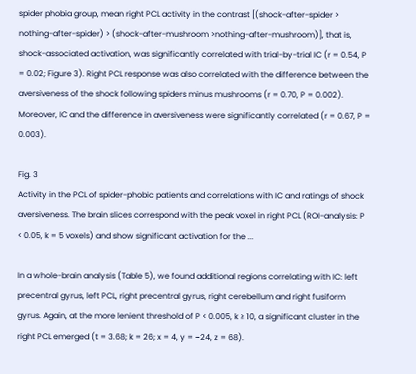spider phobia group, mean right PCL activity in the contrast [(shock-after-spider > nothing-after-spider) > (shock-after-mushroom >nothing-after-mushroom)], that is, shock-associated activation, was significantly correlated with trial-by-trial IC (r = 0.54, P = 0.02; Figure 3). Right PCL response was also correlated with the difference between the aversiveness of the shock following spiders minus mushrooms (r = 0.70, P = 0.002). Moreover, IC and the difference in aversiveness were significantly correlated (r = 0.67, P = 0.003).

Fig. 3
Activity in the PCL of spider-phobic patients and correlations with IC and ratings of shock aversiveness. The brain slices correspond with the peak voxel in right PCL (ROI-analysis: P < 0.05, k = 5 voxels) and show significant activation for the ...

In a whole-brain analysis (Table 5), we found additional regions correlating with IC: left precentral gyrus, left PCL, right precentral gyrus, right cerebellum and right fusiform gyrus. Again, at the more lenient threshold of P < 0.005, k ≥ 10, a significant cluster in the right PCL emerged (t = 3.68; k = 26; x = 4, y = −24, z = 68).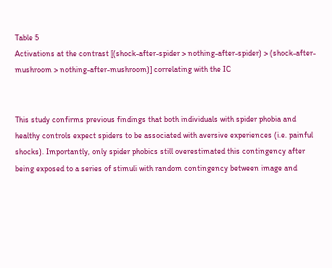Table 5
Activations at the contrast [(shock-after-spider > nothing-after-spider) > (shock-after-mushroom > nothing-after-mushroom)] correlating with the IC


This study confirms previous findings that both individuals with spider phobia and healthy controls expect spiders to be associated with aversive experiences (i.e. painful shocks). Importantly, only spider phobics still overestimated this contingency after being exposed to a series of stimuli with random contingency between image and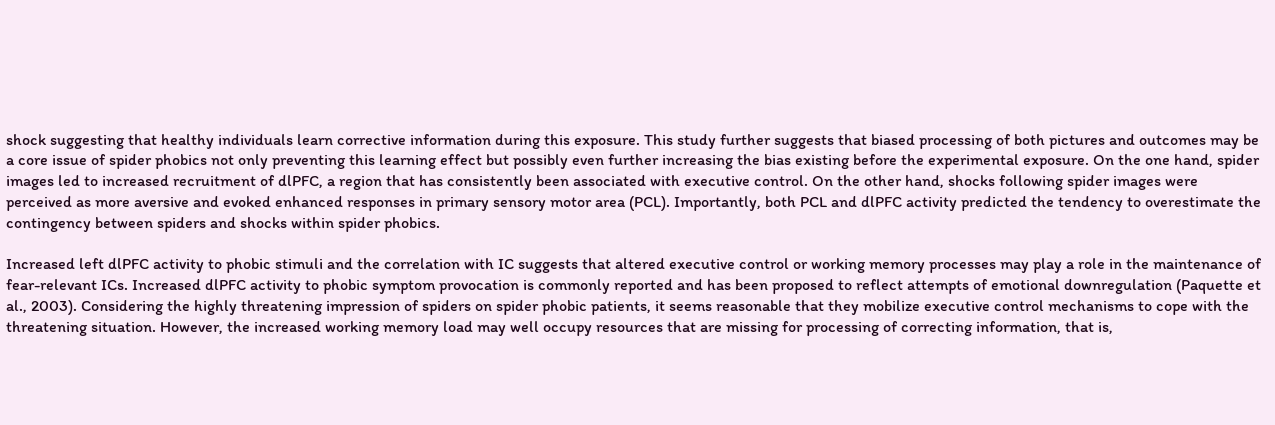shock suggesting that healthy individuals learn corrective information during this exposure. This study further suggests that biased processing of both pictures and outcomes may be a core issue of spider phobics not only preventing this learning effect but possibly even further increasing the bias existing before the experimental exposure. On the one hand, spider images led to increased recruitment of dlPFC, a region that has consistently been associated with executive control. On the other hand, shocks following spider images were perceived as more aversive and evoked enhanced responses in primary sensory motor area (PCL). Importantly, both PCL and dlPFC activity predicted the tendency to overestimate the contingency between spiders and shocks within spider phobics.

Increased left dlPFC activity to phobic stimuli and the correlation with IC suggests that altered executive control or working memory processes may play a role in the maintenance of fear-relevant ICs. Increased dlPFC activity to phobic symptom provocation is commonly reported and has been proposed to reflect attempts of emotional downregulation (Paquette et al., 2003). Considering the highly threatening impression of spiders on spider phobic patients, it seems reasonable that they mobilize executive control mechanisms to cope with the threatening situation. However, the increased working memory load may well occupy resources that are missing for processing of correcting information, that is,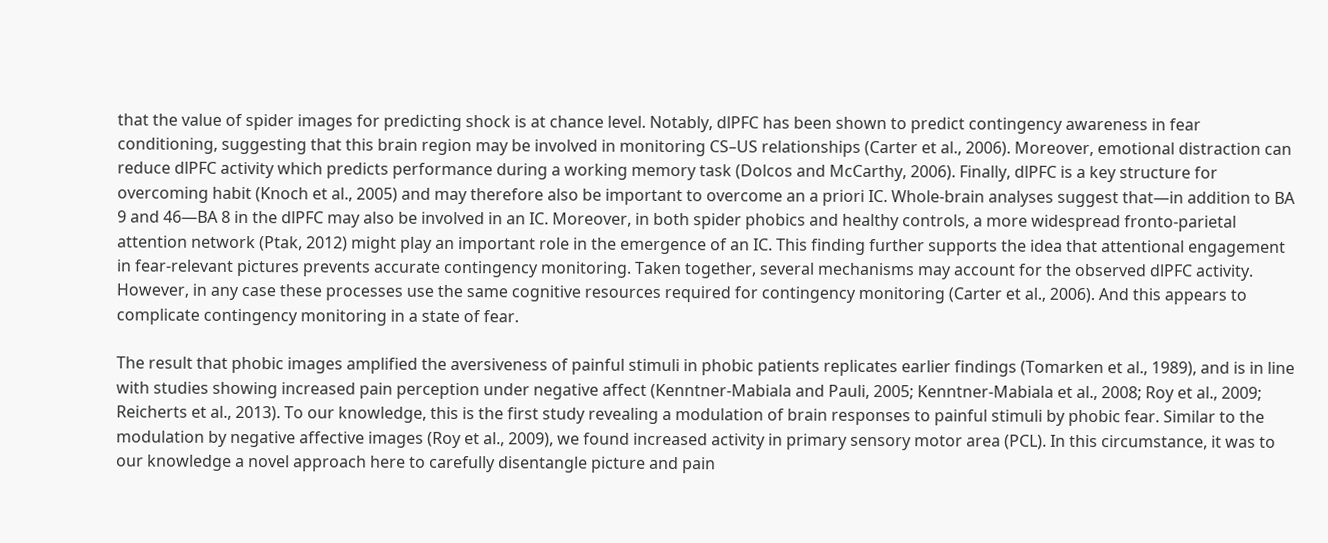that the value of spider images for predicting shock is at chance level. Notably, dlPFC has been shown to predict contingency awareness in fear conditioning, suggesting that this brain region may be involved in monitoring CS–US relationships (Carter et al., 2006). Moreover, emotional distraction can reduce dlPFC activity which predicts performance during a working memory task (Dolcos and McCarthy, 2006). Finally, dlPFC is a key structure for overcoming habit (Knoch et al., 2005) and may therefore also be important to overcome an a priori IC. Whole-brain analyses suggest that—in addition to BA 9 and 46—BA 8 in the dlPFC may also be involved in an IC. Moreover, in both spider phobics and healthy controls, a more widespread fronto-parietal attention network (Ptak, 2012) might play an important role in the emergence of an IC. This finding further supports the idea that attentional engagement in fear-relevant pictures prevents accurate contingency monitoring. Taken together, several mechanisms may account for the observed dlPFC activity. However, in any case these processes use the same cognitive resources required for contingency monitoring (Carter et al., 2006). And this appears to complicate contingency monitoring in a state of fear.

The result that phobic images amplified the aversiveness of painful stimuli in phobic patients replicates earlier findings (Tomarken et al., 1989), and is in line with studies showing increased pain perception under negative affect (Kenntner-Mabiala and Pauli, 2005; Kenntner-Mabiala et al., 2008; Roy et al., 2009; Reicherts et al., 2013). To our knowledge, this is the first study revealing a modulation of brain responses to painful stimuli by phobic fear. Similar to the modulation by negative affective images (Roy et al., 2009), we found increased activity in primary sensory motor area (PCL). In this circumstance, it was to our knowledge a novel approach here to carefully disentangle picture and pain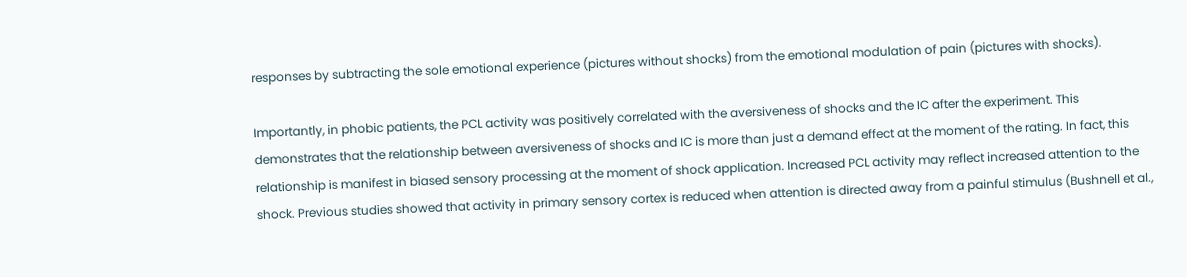responses by subtracting the sole emotional experience (pictures without shocks) from the emotional modulation of pain (pictures with shocks).

Importantly, in phobic patients, the PCL activity was positively correlated with the aversiveness of shocks and the IC after the experiment. This demonstrates that the relationship between aversiveness of shocks and IC is more than just a demand effect at the moment of the rating. In fact, this relationship is manifest in biased sensory processing at the moment of shock application. Increased PCL activity may reflect increased attention to the shock. Previous studies showed that activity in primary sensory cortex is reduced when attention is directed away from a painful stimulus (Bushnell et al.,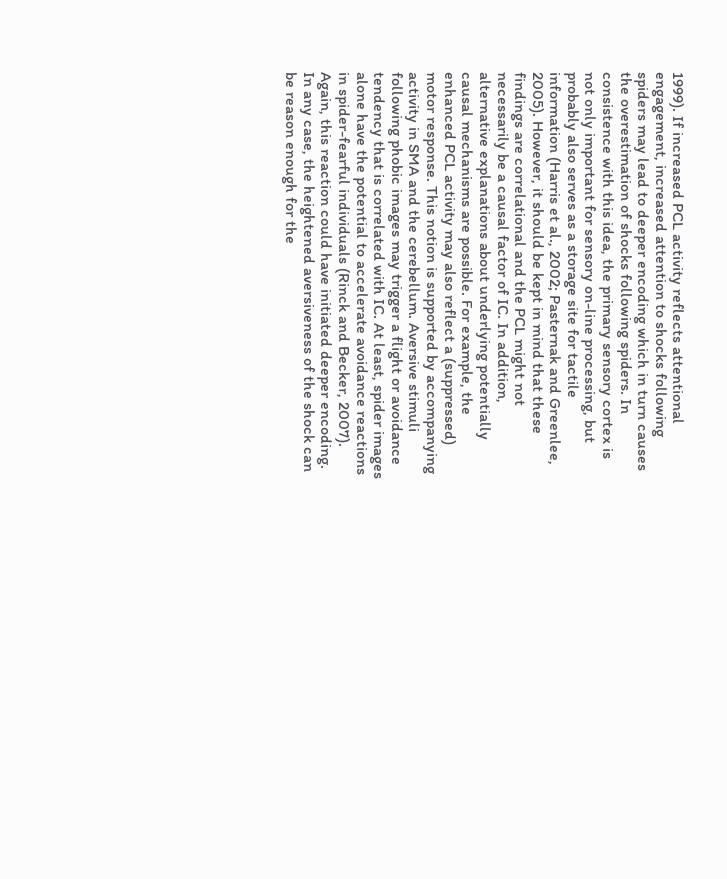1999). If increased PCL activity reflects attentional engagement, increased attention to shocks following spiders may lead to deeper encoding which in turn causes the overestimation of shocks following spiders. In consistence with this idea, the primary sensory cortex is not only important for sensory on-line processing, but probably also serves as a storage site for tactile information (Harris et al., 2002; Pasternak and Greenlee, 2005). However, it should be kept in mind that these findings are correlational and the PCL might not necessarily be a causal factor of IC. In addition, alternative explanations about underlying potentially causal mechanisms are possible. For example, the enhanced PCL activity may also reflect a (suppressed) motor response. This notion is supported by accompanying activity in SMA and the cerebellum. Aversive stimuli following phobic images may trigger a flight or avoidance tendency that is correlated with IC. At least, spider images alone have the potential to accelerate avoidance reactions in spider-fearful individuals (Rinck and Becker, 2007). Again, this reaction could have initiated deeper encoding. In any case, the heightened aversiveness of the shock can be reason enough for the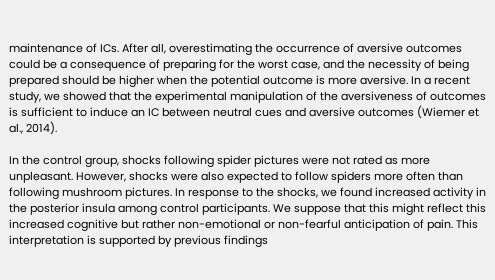maintenance of ICs. After all, overestimating the occurrence of aversive outcomes could be a consequence of preparing for the worst case, and the necessity of being prepared should be higher when the potential outcome is more aversive. In a recent study, we showed that the experimental manipulation of the aversiveness of outcomes is sufficient to induce an IC between neutral cues and aversive outcomes (Wiemer et al., 2014).

In the control group, shocks following spider pictures were not rated as more unpleasant. However, shocks were also expected to follow spiders more often than following mushroom pictures. In response to the shocks, we found increased activity in the posterior insula among control participants. We suppose that this might reflect this increased cognitive but rather non-emotional or non-fearful anticipation of pain. This interpretation is supported by previous findings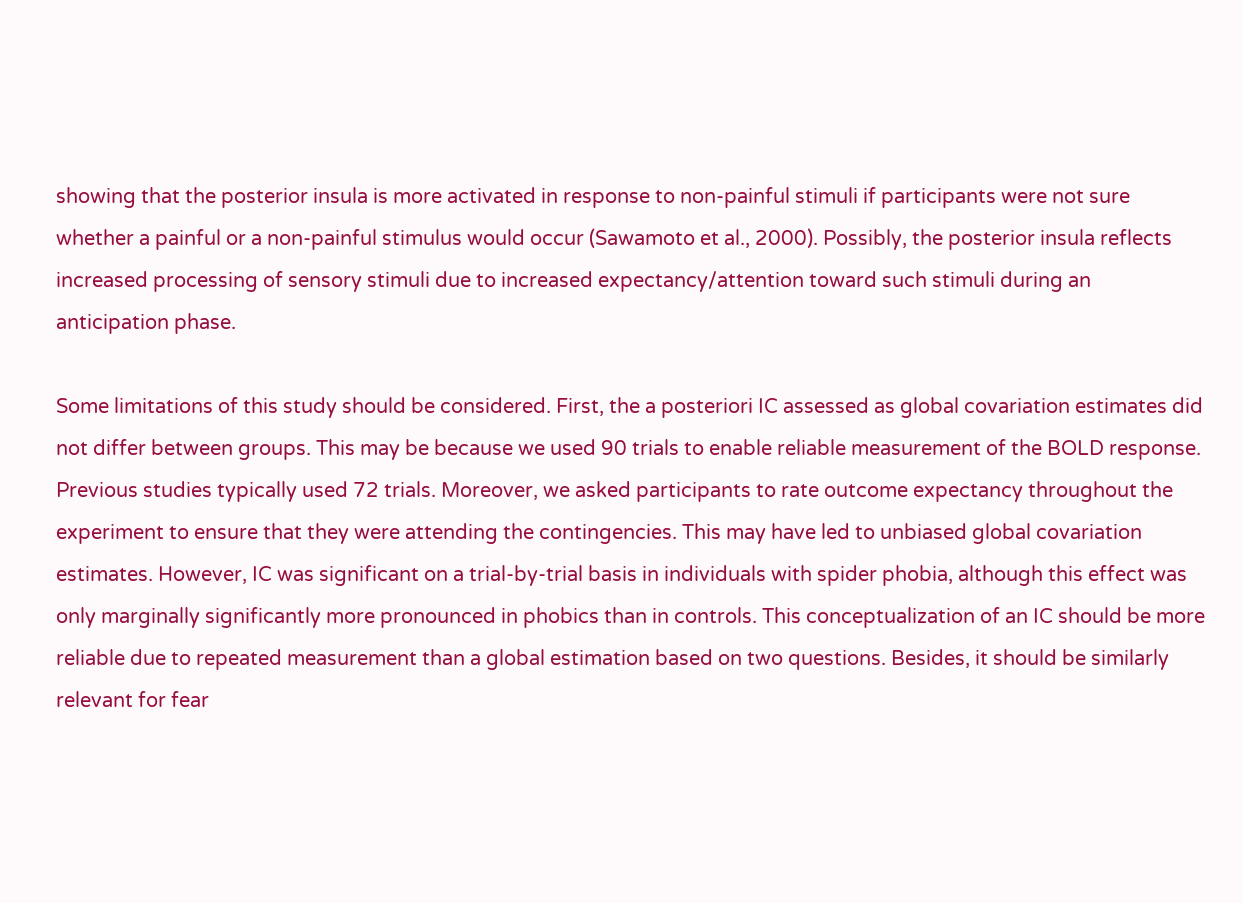showing that the posterior insula is more activated in response to non-painful stimuli if participants were not sure whether a painful or a non-painful stimulus would occur (Sawamoto et al., 2000). Possibly, the posterior insula reflects increased processing of sensory stimuli due to increased expectancy/attention toward such stimuli during an anticipation phase.

Some limitations of this study should be considered. First, the a posteriori IC assessed as global covariation estimates did not differ between groups. This may be because we used 90 trials to enable reliable measurement of the BOLD response. Previous studies typically used 72 trials. Moreover, we asked participants to rate outcome expectancy throughout the experiment to ensure that they were attending the contingencies. This may have led to unbiased global covariation estimates. However, IC was significant on a trial-by-trial basis in individuals with spider phobia, although this effect was only marginally significantly more pronounced in phobics than in controls. This conceptualization of an IC should be more reliable due to repeated measurement than a global estimation based on two questions. Besides, it should be similarly relevant for fear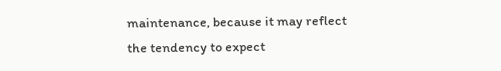maintenance, because it may reflect the tendency to expect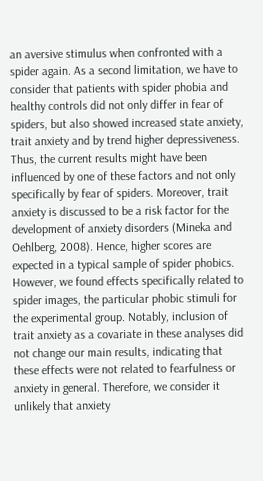an aversive stimulus when confronted with a spider again. As a second limitation, we have to consider that patients with spider phobia and healthy controls did not only differ in fear of spiders, but also showed increased state anxiety, trait anxiety and by trend higher depressiveness. Thus, the current results might have been influenced by one of these factors and not only specifically by fear of spiders. Moreover, trait anxiety is discussed to be a risk factor for the development of anxiety disorders (Mineka and Oehlberg, 2008). Hence, higher scores are expected in a typical sample of spider phobics. However, we found effects specifically related to spider images, the particular phobic stimuli for the experimental group. Notably, inclusion of trait anxiety as a covariate in these analyses did not change our main results, indicating that these effects were not related to fearfulness or anxiety in general. Therefore, we consider it unlikely that anxiety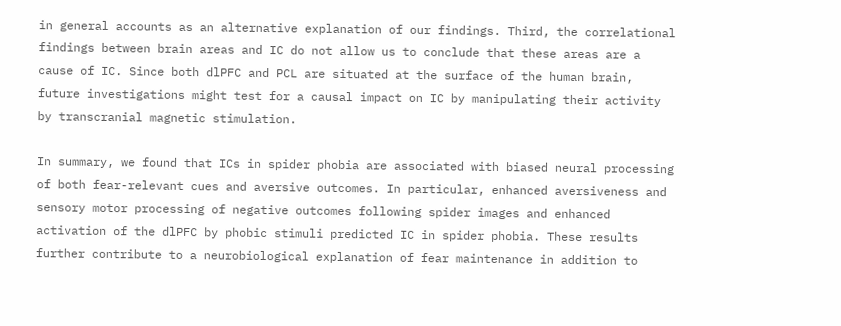in general accounts as an alternative explanation of our findings. Third, the correlational findings between brain areas and IC do not allow us to conclude that these areas are a cause of IC. Since both dlPFC and PCL are situated at the surface of the human brain, future investigations might test for a causal impact on IC by manipulating their activity by transcranial magnetic stimulation.

In summary, we found that ICs in spider phobia are associated with biased neural processing of both fear-relevant cues and aversive outcomes. In particular, enhanced aversiveness and sensory motor processing of negative outcomes following spider images and enhanced activation of the dlPFC by phobic stimuli predicted IC in spider phobia. These results further contribute to a neurobiological explanation of fear maintenance in addition to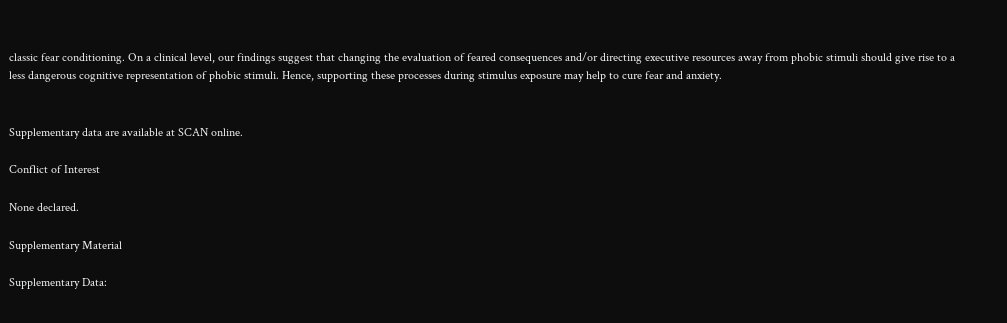classic fear conditioning. On a clinical level, our findings suggest that changing the evaluation of feared consequences and/or directing executive resources away from phobic stimuli should give rise to a less dangerous cognitive representation of phobic stimuli. Hence, supporting these processes during stimulus exposure may help to cure fear and anxiety.


Supplementary data are available at SCAN online.

Conflict of Interest

None declared.

Supplementary Material

Supplementary Data: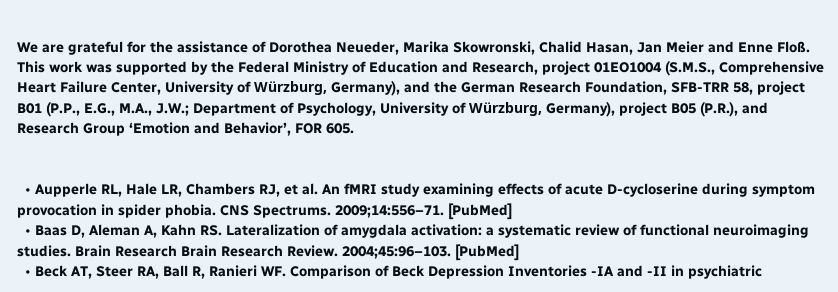We are grateful for the assistance of Dorothea Neueder, Marika Skowronski, Chalid Hasan, Jan Meier and Enne Floß. This work was supported by the Federal Ministry of Education and Research, project 01EO1004 (S.M.S., Comprehensive Heart Failure Center, University of Würzburg, Germany), and the German Research Foundation, SFB-TRR 58, project B01 (P.P., E.G., M.A., J.W.; Department of Psychology, University of Würzburg, Germany), project B05 (P.R.), and Research Group ‘Emotion and Behavior’, FOR 605.


  • Aupperle RL, Hale LR, Chambers RJ, et al. An fMRI study examining effects of acute D-cycloserine during symptom provocation in spider phobia. CNS Spectrums. 2009;14:556–71. [PubMed]
  • Baas D, Aleman A, Kahn RS. Lateralization of amygdala activation: a systematic review of functional neuroimaging studies. Brain Research Brain Research Review. 2004;45:96–103. [PubMed]
  • Beck AT, Steer RA, Ball R, Ranieri WF. Comparison of Beck Depression Inventories -IA and -II in psychiatric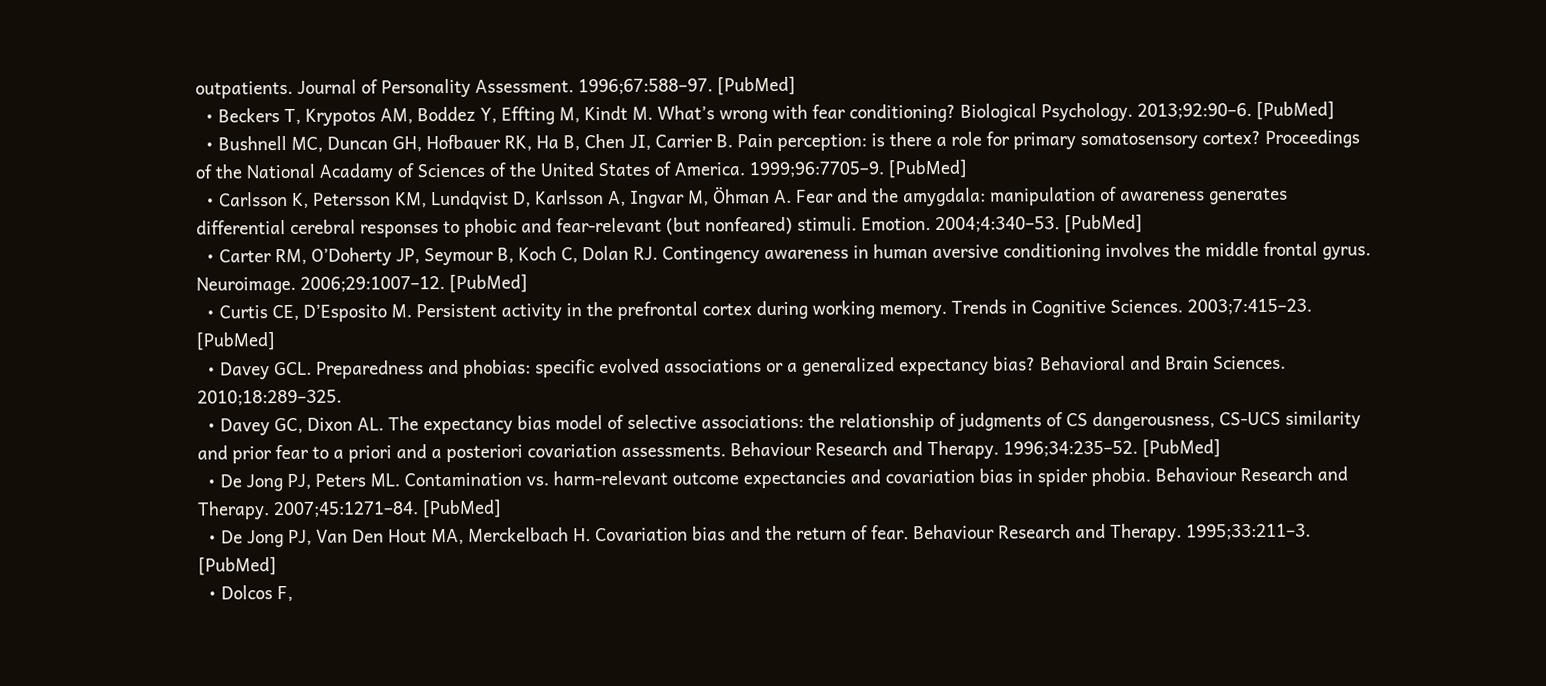outpatients. Journal of Personality Assessment. 1996;67:588–97. [PubMed]
  • Beckers T, Krypotos AM, Boddez Y, Effting M, Kindt M. What’s wrong with fear conditioning? Biological Psychology. 2013;92:90–6. [PubMed]
  • Bushnell MC, Duncan GH, Hofbauer RK, Ha B, Chen JI, Carrier B. Pain perception: is there a role for primary somatosensory cortex? Proceedings of the National Acadamy of Sciences of the United States of America. 1999;96:7705–9. [PubMed]
  • Carlsson K, Petersson KM, Lundqvist D, Karlsson A, Ingvar M, Öhman A. Fear and the amygdala: manipulation of awareness generates differential cerebral responses to phobic and fear-relevant (but nonfeared) stimuli. Emotion. 2004;4:340–53. [PubMed]
  • Carter RM, O’Doherty JP, Seymour B, Koch C, Dolan RJ. Contingency awareness in human aversive conditioning involves the middle frontal gyrus. Neuroimage. 2006;29:1007–12. [PubMed]
  • Curtis CE, D’Esposito M. Persistent activity in the prefrontal cortex during working memory. Trends in Cognitive Sciences. 2003;7:415–23. [PubMed]
  • Davey GCL. Preparedness and phobias: specific evolved associations or a generalized expectancy bias? Behavioral and Brain Sciences. 2010;18:289–325.
  • Davey GC, Dixon AL. The expectancy bias model of selective associations: the relationship of judgments of CS dangerousness, CS-UCS similarity and prior fear to a priori and a posteriori covariation assessments. Behaviour Research and Therapy. 1996;34:235–52. [PubMed]
  • De Jong PJ, Peters ML. Contamination vs. harm-relevant outcome expectancies and covariation bias in spider phobia. Behaviour Research and Therapy. 2007;45:1271–84. [PubMed]
  • De Jong PJ, Van Den Hout MA, Merckelbach H. Covariation bias and the return of fear. Behaviour Research and Therapy. 1995;33:211–3. [PubMed]
  • Dolcos F,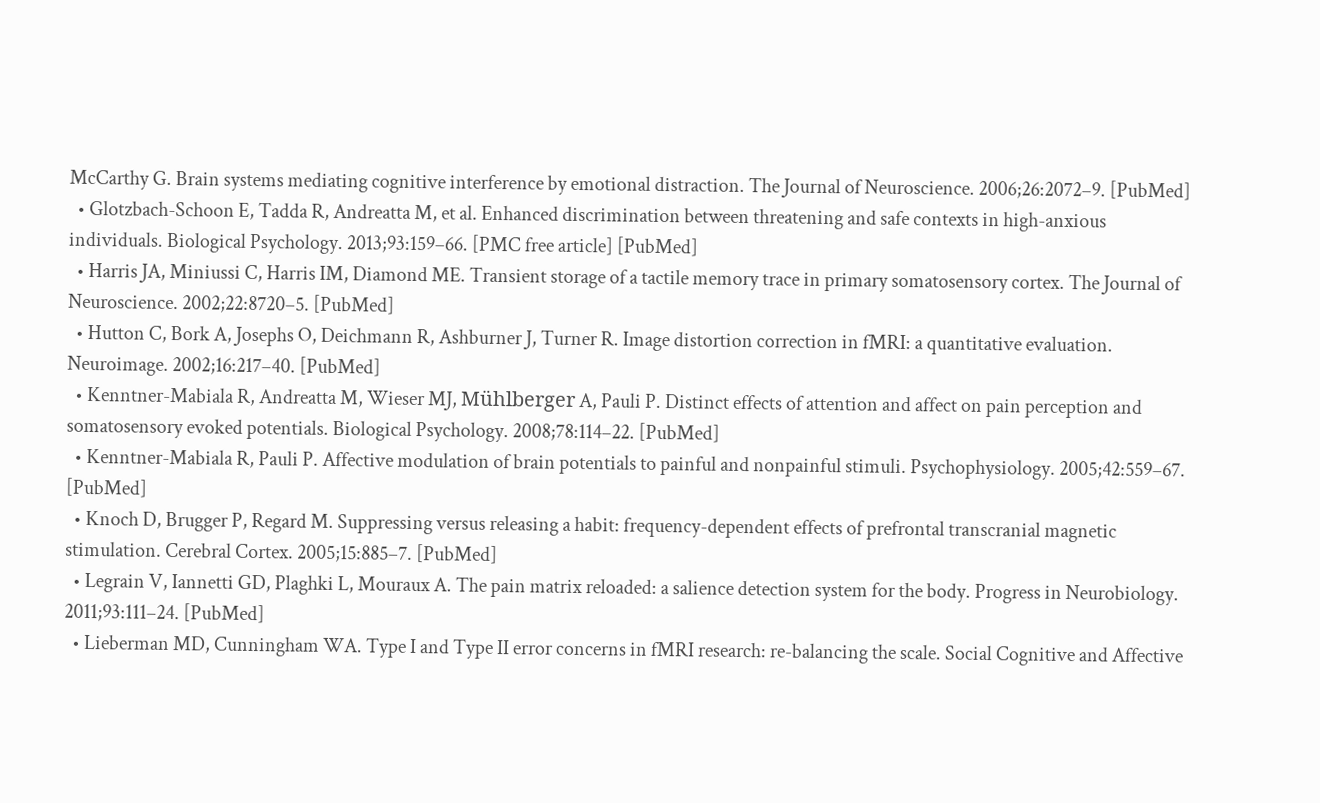McCarthy G. Brain systems mediating cognitive interference by emotional distraction. The Journal of Neuroscience. 2006;26:2072–9. [PubMed]
  • Glotzbach-Schoon E, Tadda R, Andreatta M, et al. Enhanced discrimination between threatening and safe contexts in high-anxious individuals. Biological Psychology. 2013;93:159–66. [PMC free article] [PubMed]
  • Harris JA, Miniussi C, Harris IM, Diamond ME. Transient storage of a tactile memory trace in primary somatosensory cortex. The Journal of Neuroscience. 2002;22:8720–5. [PubMed]
  • Hutton C, Bork A, Josephs O, Deichmann R, Ashburner J, Turner R. Image distortion correction in fMRI: a quantitative evaluation. Neuroimage. 2002;16:217–40. [PubMed]
  • Kenntner-Mabiala R, Andreatta M, Wieser MJ, Mühlberger A, Pauli P. Distinct effects of attention and affect on pain perception and somatosensory evoked potentials. Biological Psychology. 2008;78:114–22. [PubMed]
  • Kenntner-Mabiala R, Pauli P. Affective modulation of brain potentials to painful and nonpainful stimuli. Psychophysiology. 2005;42:559–67. [PubMed]
  • Knoch D, Brugger P, Regard M. Suppressing versus releasing a habit: frequency-dependent effects of prefrontal transcranial magnetic stimulation. Cerebral Cortex. 2005;15:885–7. [PubMed]
  • Legrain V, Iannetti GD, Plaghki L, Mouraux A. The pain matrix reloaded: a salience detection system for the body. Progress in Neurobiology. 2011;93:111–24. [PubMed]
  • Lieberman MD, Cunningham WA. Type I and Type II error concerns in fMRI research: re-balancing the scale. Social Cognitive and Affective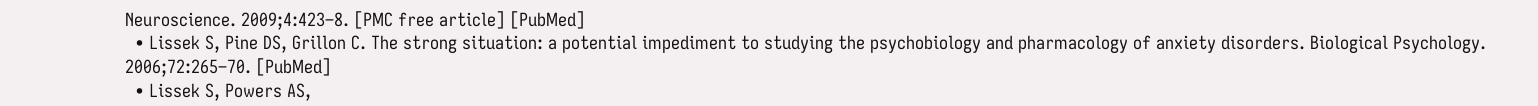Neuroscience. 2009;4:423–8. [PMC free article] [PubMed]
  • Lissek S, Pine DS, Grillon C. The strong situation: a potential impediment to studying the psychobiology and pharmacology of anxiety disorders. Biological Psychology. 2006;72:265–70. [PubMed]
  • Lissek S, Powers AS,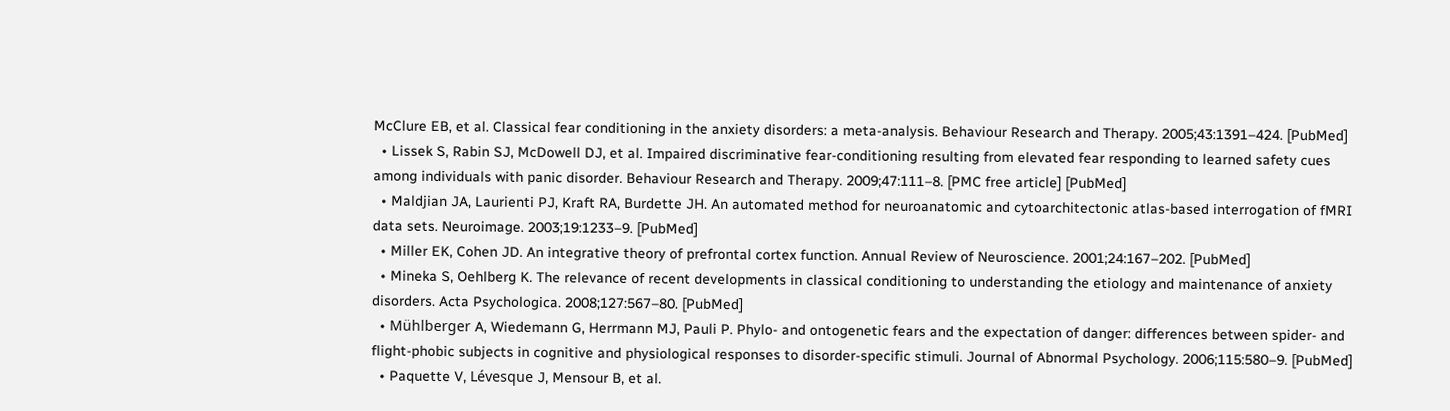McClure EB, et al. Classical fear conditioning in the anxiety disorders: a meta-analysis. Behaviour Research and Therapy. 2005;43:1391–424. [PubMed]
  • Lissek S, Rabin SJ, McDowell DJ, et al. Impaired discriminative fear-conditioning resulting from elevated fear responding to learned safety cues among individuals with panic disorder. Behaviour Research and Therapy. 2009;47:111–8. [PMC free article] [PubMed]
  • Maldjian JA, Laurienti PJ, Kraft RA, Burdette JH. An automated method for neuroanatomic and cytoarchitectonic atlas-based interrogation of fMRI data sets. Neuroimage. 2003;19:1233–9. [PubMed]
  • Miller EK, Cohen JD. An integrative theory of prefrontal cortex function. Annual Review of Neuroscience. 2001;24:167–202. [PubMed]
  • Mineka S, Oehlberg K. The relevance of recent developments in classical conditioning to understanding the etiology and maintenance of anxiety disorders. Acta Psychologica. 2008;127:567–80. [PubMed]
  • Mühlberger A, Wiedemann G, Herrmann MJ, Pauli P. Phylo- and ontogenetic fears and the expectation of danger: differences between spider- and flight-phobic subjects in cognitive and physiological responses to disorder-specific stimuli. Journal of Abnormal Psychology. 2006;115:580–9. [PubMed]
  • Paquette V, Lévesque J, Mensour B, et al.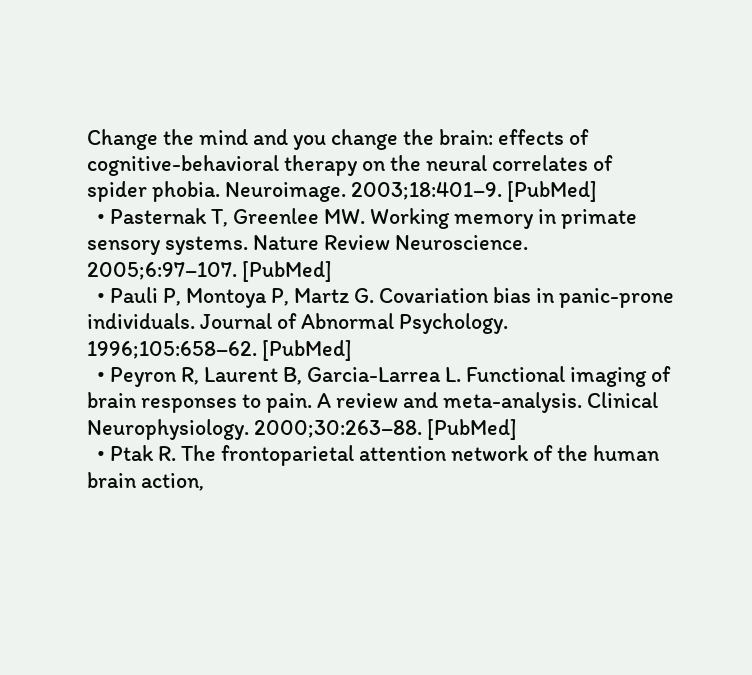Change the mind and you change the brain: effects of cognitive-behavioral therapy on the neural correlates of spider phobia. Neuroimage. 2003;18:401–9. [PubMed]
  • Pasternak T, Greenlee MW. Working memory in primate sensory systems. Nature Review Neuroscience. 2005;6:97–107. [PubMed]
  • Pauli P, Montoya P, Martz G. Covariation bias in panic-prone individuals. Journal of Abnormal Psychology. 1996;105:658–62. [PubMed]
  • Peyron R, Laurent B, Garcia-Larrea L. Functional imaging of brain responses to pain. A review and meta-analysis. Clinical Neurophysiology. 2000;30:263–88. [PubMed]
  • Ptak R. The frontoparietal attention network of the human brain action,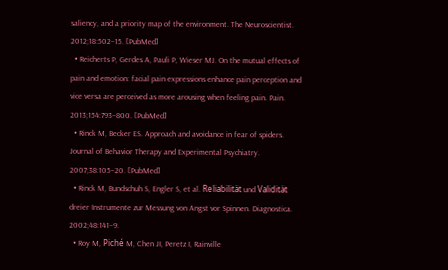saliency, and a priority map of the environment. The Neuroscientist. 2012;18:502–15. [PubMed]
  • Reicherts P, Gerdes A, Pauli P, Wieser MJ. On the mutual effects of pain and emotion: facial pain expressions enhance pain perception and vice versa are perceived as more arousing when feeling pain. Pain. 2013;154:793–800. [PubMed]
  • Rinck M, Becker ES. Approach and avoidance in fear of spiders. Journal of Behavior Therapy and Experimental Psychiatry. 2007;38:105–20. [PubMed]
  • Rinck M, Bundschuh S, Engler S, et al. Reliabilität und Validität dreier Instrumente zur Messung von Angst vor Spinnen. Diagnostica. 2002;48:141–9.
  • Roy M, Piché M, Chen JI, Peretz I, Rainville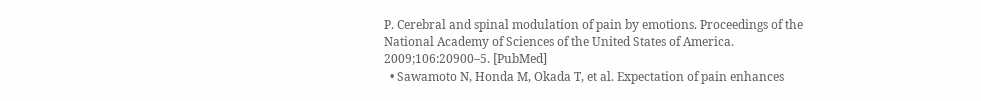P. Cerebral and spinal modulation of pain by emotions. Proceedings of the National Academy of Sciences of the United States of America. 2009;106:20900–5. [PubMed]
  • Sawamoto N, Honda M, Okada T, et al. Expectation of pain enhances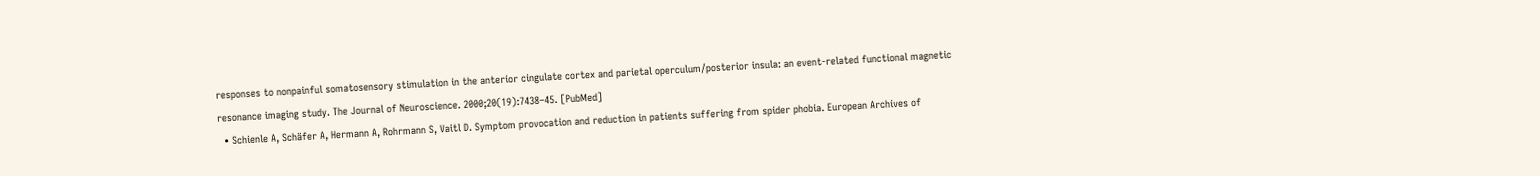responses to nonpainful somatosensory stimulation in the anterior cingulate cortex and parietal operculum/posterior insula: an event-related functional magnetic resonance imaging study. The Journal of Neuroscience. 2000;20(19):7438–45. [PubMed]
  • Schienle A, Schäfer A, Hermann A, Rohrmann S, Vaitl D. Symptom provocation and reduction in patients suffering from spider phobia. European Archives of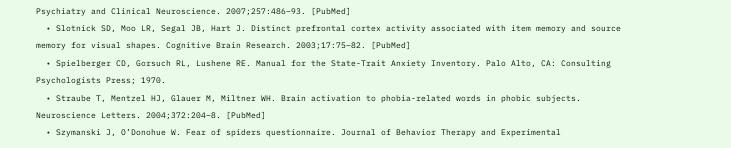Psychiatry and Clinical Neuroscience. 2007;257:486–93. [PubMed]
  • Slotnick SD, Moo LR, Segal JB, Hart J. Distinct prefrontal cortex activity associated with item memory and source memory for visual shapes. Cognitive Brain Research. 2003;17:75–82. [PubMed]
  • Spielberger CD, Gorsuch RL, Lushene RE. Manual for the State-Trait Anxiety Inventory. Palo Alto, CA: Consulting Psychologists Press; 1970.
  • Straube T, Mentzel HJ, Glauer M, Miltner WH. Brain activation to phobia-related words in phobic subjects. Neuroscience Letters. 2004;372:204–8. [PubMed]
  • Szymanski J, O’Donohue W. Fear of spiders questionnaire. Journal of Behavior Therapy and Experimental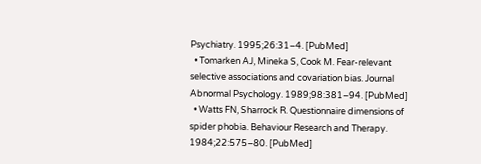Psychiatry. 1995;26:31–4. [PubMed]
  • Tomarken AJ, Mineka S, Cook M. Fear-relevant selective associations and covariation bias. Journal Abnormal Psychology. 1989;98:381–94. [PubMed]
  • Watts FN, Sharrock R. Questionnaire dimensions of spider phobia. Behaviour Research and Therapy. 1984;22:575–80. [PubMed]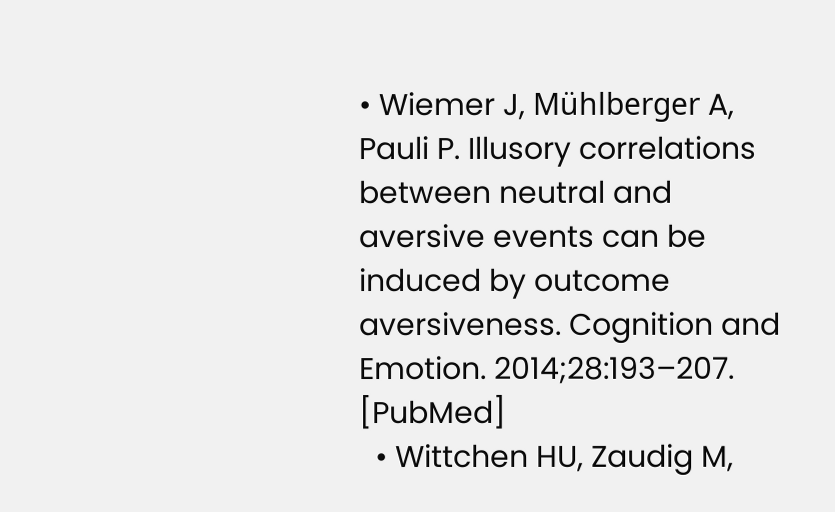• Wiemer J, Mühlberger A, Pauli P. Illusory correlations between neutral and aversive events can be induced by outcome aversiveness. Cognition and Emotion. 2014;28:193–207. [PubMed]
  • Wittchen HU, Zaudig M,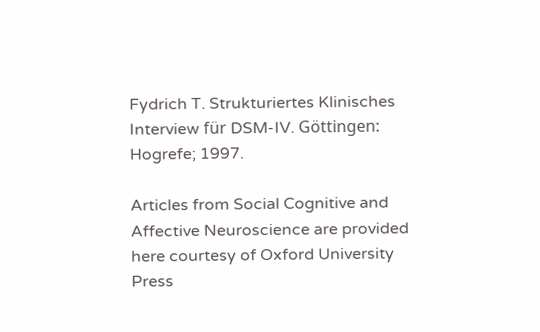Fydrich T. Strukturiertes Klinisches Interview für DSM-IV. Göttingen: Hogrefe; 1997.

Articles from Social Cognitive and Affective Neuroscience are provided here courtesy of Oxford University Press